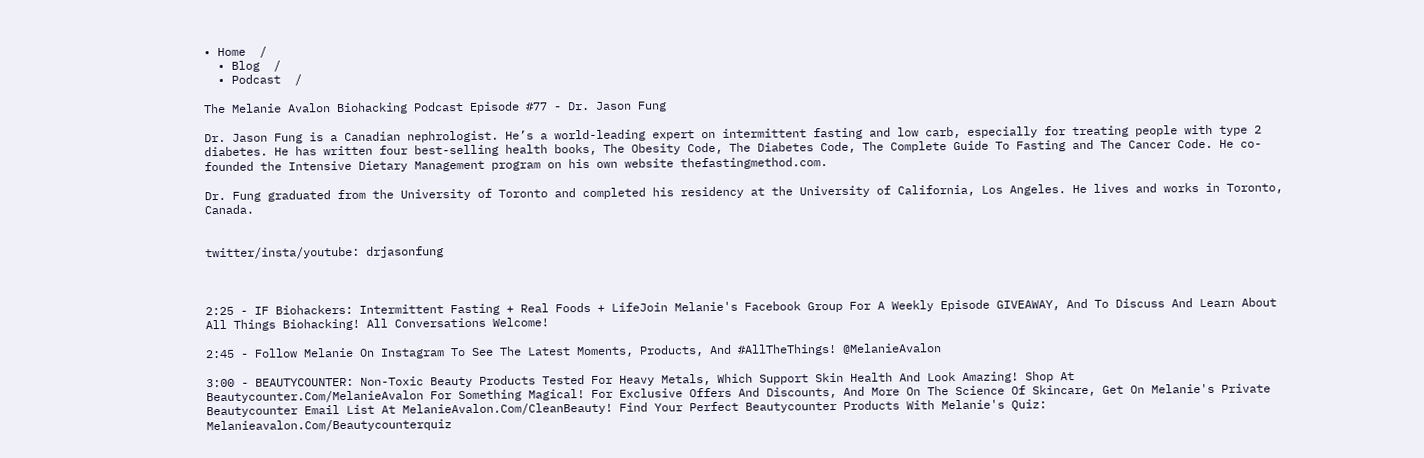• Home  /
  • Blog  /
  • Podcast  /

The Melanie Avalon Biohacking Podcast Episode #77 - Dr. Jason Fung

Dr. Jason Fung is a Canadian nephrologist. He’s a world-leading expert on intermittent fasting and low carb, especially for treating people with type 2 diabetes. He has written four best-selling health books, The Obesity Code, The Diabetes Code, The Complete Guide To Fasting and The Cancer Code. He co-founded the Intensive Dietary Management program on his own website thefastingmethod.com.

Dr. Fung graduated from the University of Toronto and completed his residency at the University of California, Los Angeles. He lives and works in Toronto, Canada.


twitter/insta/youtube: drjasonfung



2:25 - IF Biohackers: Intermittent Fasting + Real Foods + LifeJoin Melanie's Facebook Group For A Weekly Episode GIVEAWAY, And To Discuss And Learn About All Things Biohacking! All Conversations Welcome!

2:45 - Follow Melanie On Instagram To See The Latest Moments, Products, And #AllTheThings! @MelanieAvalon

3:00 - BEAUTYCOUNTER: Non-Toxic Beauty Products Tested For Heavy Metals, Which Support Skin Health And Look Amazing! Shop At Beautycounter.Com/MelanieAvalon For Something Magical! For Exclusive Offers And Discounts, And More On The Science Of Skincare, Get On Melanie's Private Beautycounter Email List At MelanieAvalon.Com/CleanBeauty! Find Your Perfect Beautycounter Products With Melanie's Quiz: Melanieavalon.Com/Beautycounterquiz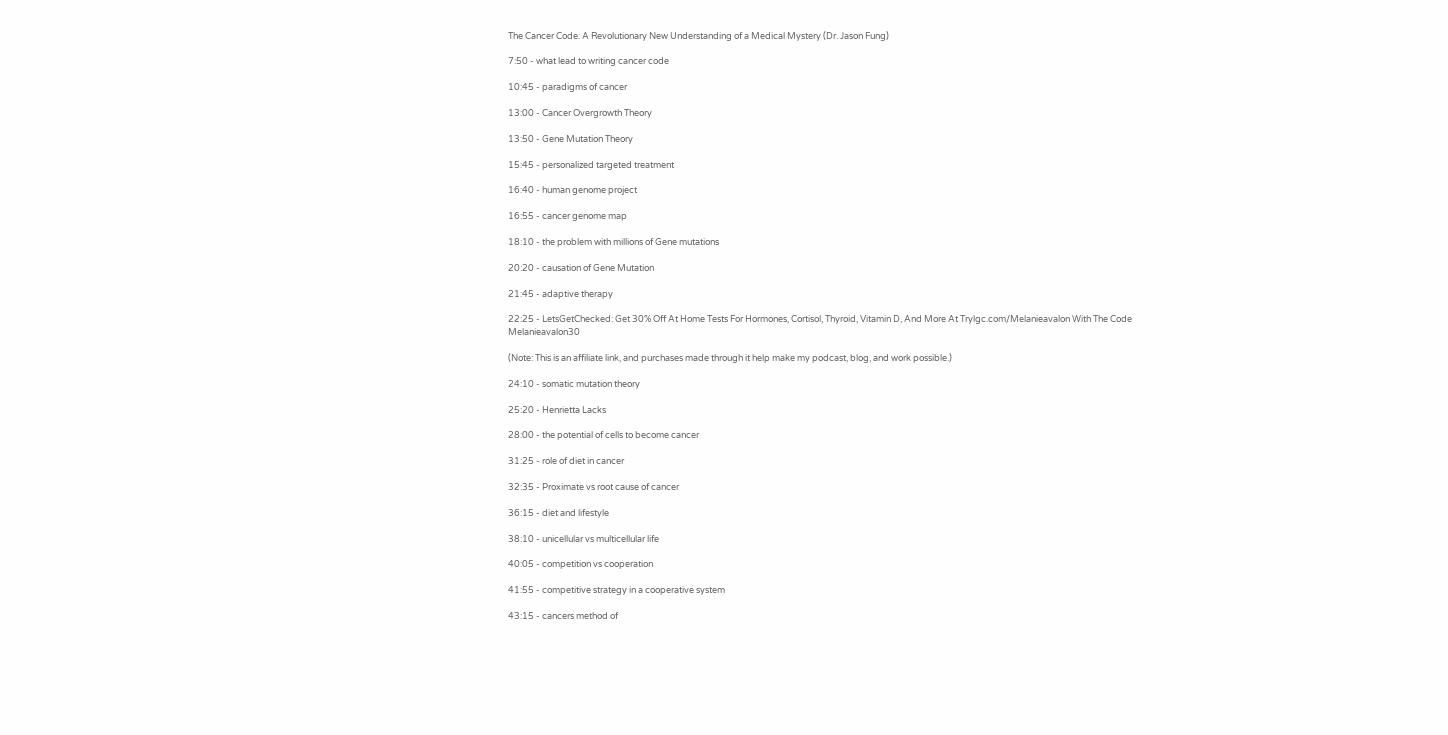The Cancer Code: A Revolutionary New Understanding of a Medical Mystery (Dr. Jason Fung)

7:50 - what lead to writing cancer code

10:45 - paradigms of cancer

13:00 - Cancer Overgrowth Theory

13:50 - Gene Mutation Theory

15:45 - personalized targeted treatment

16:40 - human genome project

16:55 - cancer genome map

18:10 - the problem with millions of Gene mutations

20:20 - causation of Gene Mutation

21:45 - adaptive therapy

22:25 - LetsGetChecked: Get 30% Off At Home Tests For Hormones, Cortisol, Thyroid, Vitamin D, And More At Trylgc.com/Melanieavalon With The Code Melanieavalon30

(Note: This is an affiliate link, and purchases made through it help make my podcast, blog, and work possible.)

24:10 - somatic mutation theory

25:20 - Henrietta Lacks

28:00 - the potential of cells to become cancer

31:25 - role of diet in cancer

32:35 - Proximate vs root cause of cancer

36:15 - diet and lifestyle

38:10 - unicellular vs multicellular life

40:05 - competition vs cooperation

41:55 - competitive strategy in a cooperative system

43:15 - cancers method of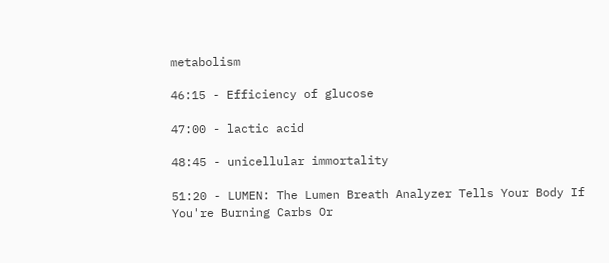metabolism

46:15 - Efficiency of glucose

47:00 - lactic acid

48:45 - unicellular immortality

51:20 - LUMEN: The Lumen Breath Analyzer Tells Your Body If You're Burning Carbs Or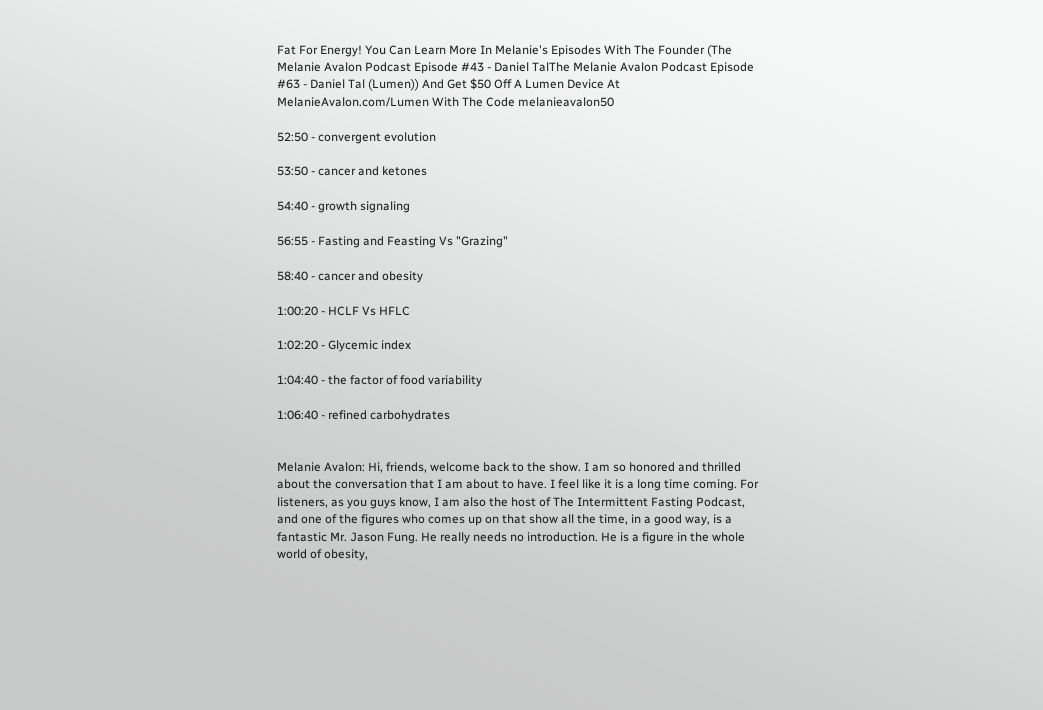Fat For Energy! You Can Learn More In Melanie's Episodes With The Founder (The Melanie Avalon Podcast Episode #43 - Daniel TalThe Melanie Avalon Podcast Episode #63 - Daniel Tal (Lumen)) And Get $50 Off A Lumen Device At MelanieAvalon.com/Lumen With The Code melanieavalon50

52:50 - convergent evolution

53:50 - cancer and ketones

54:40 - growth signaling

56:55 - Fasting and Feasting Vs "Grazing"

58:40 - cancer and obesity

1:00:20 - HCLF Vs HFLC

1:02:20 - Glycemic index

1:04:40 - the factor of food variability

1:06:40 - refined carbohydrates


Melanie Avalon: Hi, friends, welcome back to the show. I am so honored and thrilled about the conversation that I am about to have. I feel like it is a long time coming. For listeners, as you guys know, I am also the host of The Intermittent Fasting Podcast, and one of the figures who comes up on that show all the time, in a good way, is a fantastic Mr. Jason Fung. He really needs no introduction. He is a figure in the whole world of obesity,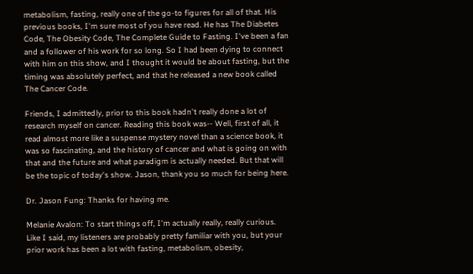metabolism, fasting, really one of the go-to figures for all of that. His previous books, I'm sure most of you have read. He has The Diabetes Code, The Obesity Code, The Complete Guide to Fasting. I've been a fan and a follower of his work for so long. So I had been dying to connect with him on this show, and I thought it would be about fasting, but the timing was absolutely perfect, and that he released a new book called The Cancer Code.

Friends, I admittedly, prior to this book hadn't really done a lot of research myself on cancer. Reading this book was-- Well, first of all, it read almost more like a suspense mystery novel than a science book, it was so fascinating, and the history of cancer and what is going on with that and the future and what paradigm is actually needed. But that will be the topic of today's show. Jason, thank you so much for being here.

Dr. Jason Fung: Thanks for having me.

Melanie Avalon: To start things off, I'm actually really, really curious. Like I said, my listeners are probably pretty familiar with you, but your prior work has been a lot with fasting, metabolism, obesity,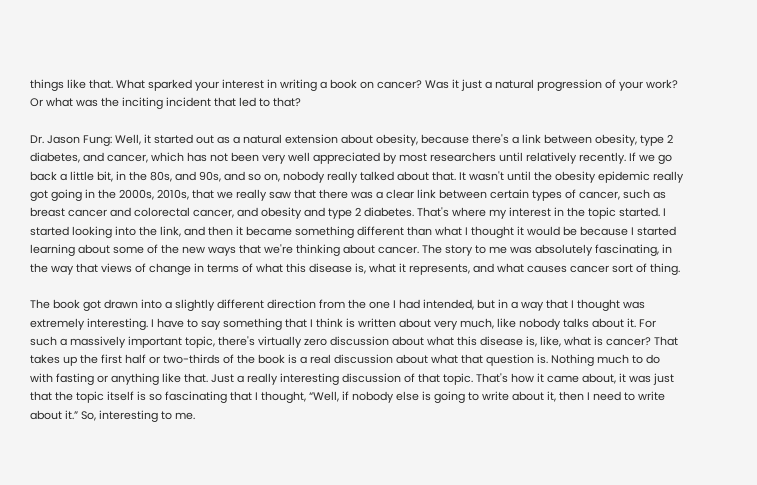things like that. What sparked your interest in writing a book on cancer? Was it just a natural progression of your work? Or what was the inciting incident that led to that?

Dr. Jason Fung: Well, it started out as a natural extension about obesity, because there's a link between obesity, type 2 diabetes, and cancer, which has not been very well appreciated by most researchers until relatively recently. If we go back a little bit, in the 80s, and 90s, and so on, nobody really talked about that. It wasn't until the obesity epidemic really got going in the 2000s, 2010s, that we really saw that there was a clear link between certain types of cancer, such as breast cancer and colorectal cancer, and obesity and type 2 diabetes. That's where my interest in the topic started. I started looking into the link, and then it became something different than what I thought it would be because I started learning about some of the new ways that we're thinking about cancer. The story to me was absolutely fascinating, in the way that views of change in terms of what this disease is, what it represents, and what causes cancer sort of thing.

The book got drawn into a slightly different direction from the one I had intended, but in a way that I thought was extremely interesting. I have to say something that I think is written about very much, like nobody talks about it. For such a massively important topic, there's virtually zero discussion about what this disease is, like, what is cancer? That takes up the first half or two-thirds of the book is a real discussion about what that question is. Nothing much to do with fasting or anything like that. Just a really interesting discussion of that topic. That's how it came about, it was just that the topic itself is so fascinating that I thought, “Well, if nobody else is going to write about it, then I need to write about it.” So, interesting to me.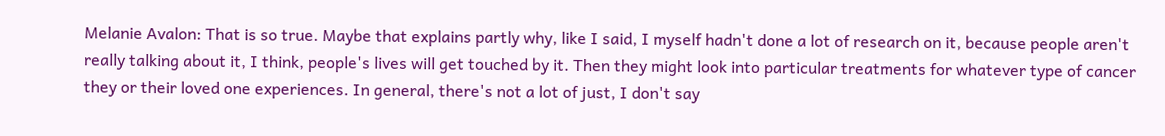Melanie Avalon: That is so true. Maybe that explains partly why, like I said, I myself hadn't done a lot of research on it, because people aren't really talking about it, I think, people's lives will get touched by it. Then they might look into particular treatments for whatever type of cancer they or their loved one experiences. In general, there's not a lot of just, I don't say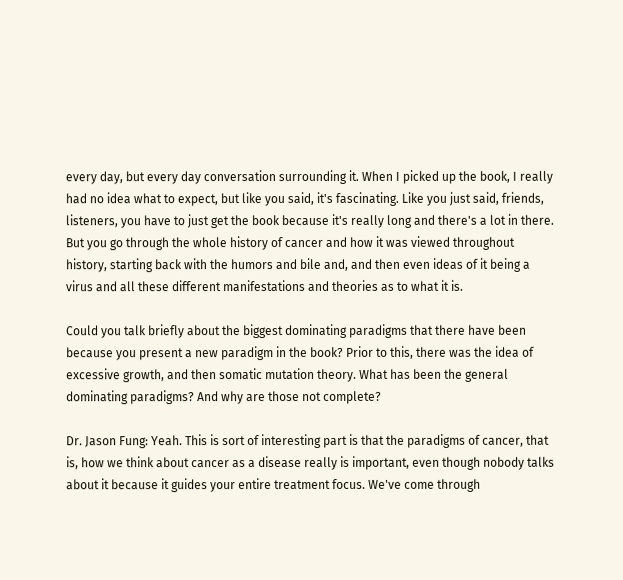every day, but every day conversation surrounding it. When I picked up the book, I really had no idea what to expect, but like you said, it's fascinating. Like you just said, friends, listeners, you have to just get the book because it's really long and there's a lot in there. But you go through the whole history of cancer and how it was viewed throughout history, starting back with the humors and bile and, and then even ideas of it being a virus and all these different manifestations and theories as to what it is.

Could you talk briefly about the biggest dominating paradigms that there have been because you present a new paradigm in the book? Prior to this, there was the idea of excessive growth, and then somatic mutation theory. What has been the general dominating paradigms? And why are those not complete?

Dr. Jason Fung: Yeah. This is sort of interesting part is that the paradigms of cancer, that is, how we think about cancer as a disease really is important, even though nobody talks about it because it guides your entire treatment focus. We've come through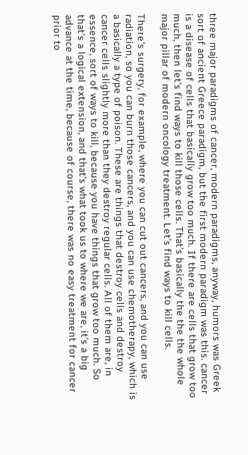three major paradigms of cancer, modern paradigms, anyway, humors was Greek sort of ancient Greece paradigm, but the first modern paradigm was this. cancer is a disease of cells that basically grow too much. If there are cells that grow too much, then let's find ways to kill those cells. That's basically the the the whole major pillar of modern oncology treatment. Let's find ways to kill cells.

There's surgery, for example, where you can cut out cancers, and you can use radiation, so you can burn those cancers, and you can use chemotherapy, which is a basically a type of poison. These are things that destroy cells and destroy cancer cells slightly more than they destroy regular cells. All of them are, in essence, sort of ways to kill, because you have things that grow too much. So that's a logical extension, and that's what took us to where we are, it's a big advance at the time, because of course, there was no easy treatment for cancer prior to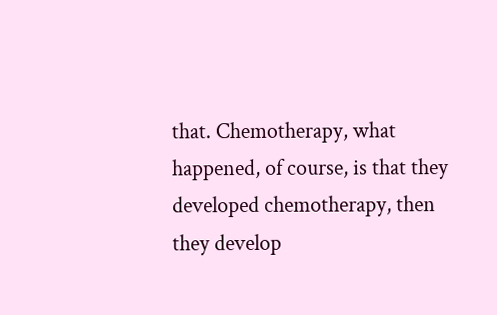that. Chemotherapy, what happened, of course, is that they developed chemotherapy, then they develop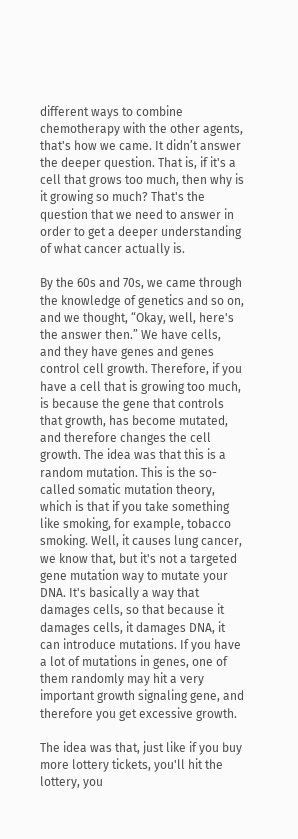different ways to combine chemotherapy with the other agents, that's how we came. It didn’t answer the deeper question. That is, if it's a cell that grows too much, then why is it growing so much? That's the question that we need to answer in order to get a deeper understanding of what cancer actually is.

By the 60s and 70s, we came through the knowledge of genetics and so on, and we thought, “Okay, well, here's the answer then.” We have cells, and they have genes and genes control cell growth. Therefore, if you have a cell that is growing too much, is because the gene that controls that growth, has become mutated, and therefore changes the cell growth. The idea was that this is a random mutation. This is the so-called somatic mutation theory, which is that if you take something like smoking, for example, tobacco smoking. Well, it causes lung cancer, we know that, but it's not a targeted gene mutation way to mutate your DNA. It's basically a way that damages cells, so that because it damages cells, it damages DNA, it can introduce mutations. If you have a lot of mutations in genes, one of them randomly may hit a very important growth signaling gene, and therefore you get excessive growth.

The idea was that, just like if you buy more lottery tickets, you'll hit the lottery, you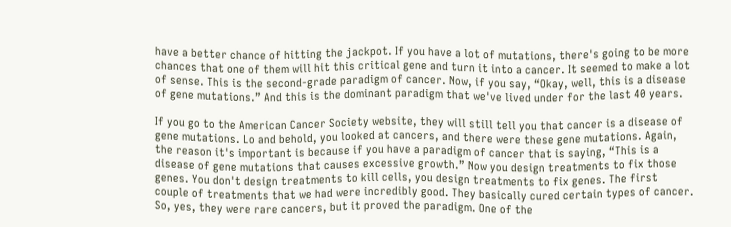have a better chance of hitting the jackpot. If you have a lot of mutations, there's going to be more chances that one of them will hit this critical gene and turn it into a cancer. It seemed to make a lot of sense. This is the second-grade paradigm of cancer. Now, if you say, “Okay, well, this is a disease of gene mutations.” And this is the dominant paradigm that we've lived under for the last 40 years.

If you go to the American Cancer Society website, they will still tell you that cancer is a disease of gene mutations. Lo and behold, you looked at cancers, and there were these gene mutations. Again, the reason it's important is because if you have a paradigm of cancer that is saying, “This is a disease of gene mutations that causes excessive growth.” Now you design treatments to fix those genes. You don't design treatments to kill cells, you design treatments to fix genes. The first couple of treatments that we had were incredibly good. They basically cured certain types of cancer. So, yes, they were rare cancers, but it proved the paradigm. One of the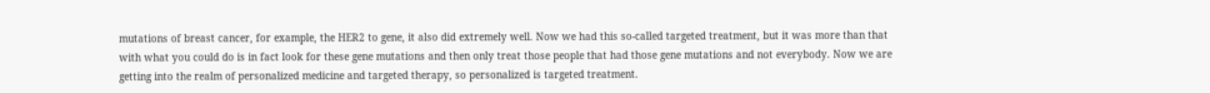mutations of breast cancer, for example, the HER2 to gene, it also did extremely well. Now we had this so-called targeted treatment, but it was more than that with what you could do is in fact look for these gene mutations and then only treat those people that had those gene mutations and not everybody. Now we are getting into the realm of personalized medicine and targeted therapy, so personalized is targeted treatment.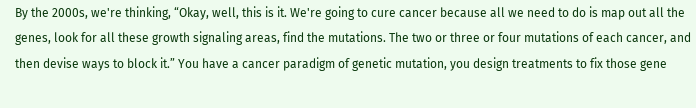By the 2000s, we're thinking, “Okay, well, this is it. We're going to cure cancer because all we need to do is map out all the genes, look for all these growth signaling areas, find the mutations. The two or three or four mutations of each cancer, and then devise ways to block it.” You have a cancer paradigm of genetic mutation, you design treatments to fix those gene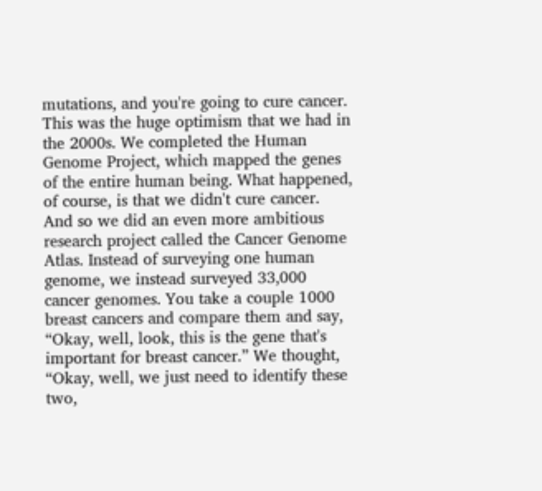mutations, and you're going to cure cancer. This was the huge optimism that we had in the 2000s. We completed the Human Genome Project, which mapped the genes of the entire human being. What happened, of course, is that we didn't cure cancer. And so we did an even more ambitious research project called the Cancer Genome Atlas. Instead of surveying one human genome, we instead surveyed 33,000 cancer genomes. You take a couple 1000 breast cancers and compare them and say, “Okay, well, look, this is the gene that's important for breast cancer.” We thought, “Okay, well, we just need to identify these two,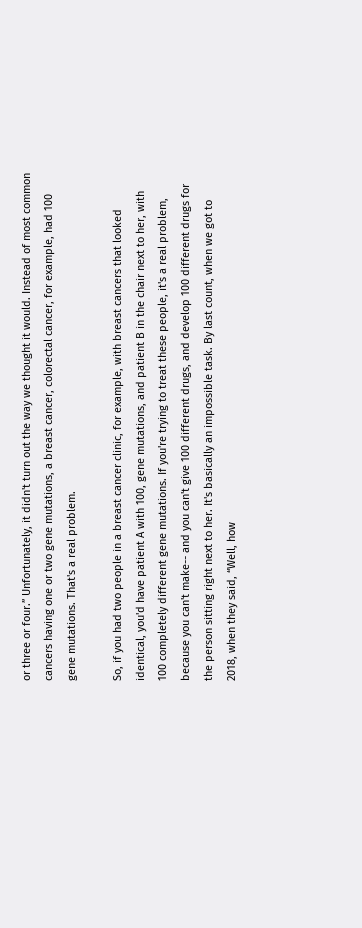or three or four.” Unfortunately, it didn't turn out the way we thought it would. Instead of most common cancers having one or two gene mutations, a breast cancer, colorectal cancer, for example, had 100 gene mutations. That's a real problem.

So, if you had two people in a breast cancer clinic, for example, with breast cancers that looked identical, you'd have patient A with 100, gene mutations, and patient B in the chair next to her, with 100 completely different gene mutations. If you're trying to treat these people, it's a real problem, because you can't make-- and you can't give 100 different drugs, and develop 100 different drugs for the person sitting right next to her. It's basically an impossible task. By last count, when we got to 2018, when they said, “Well, how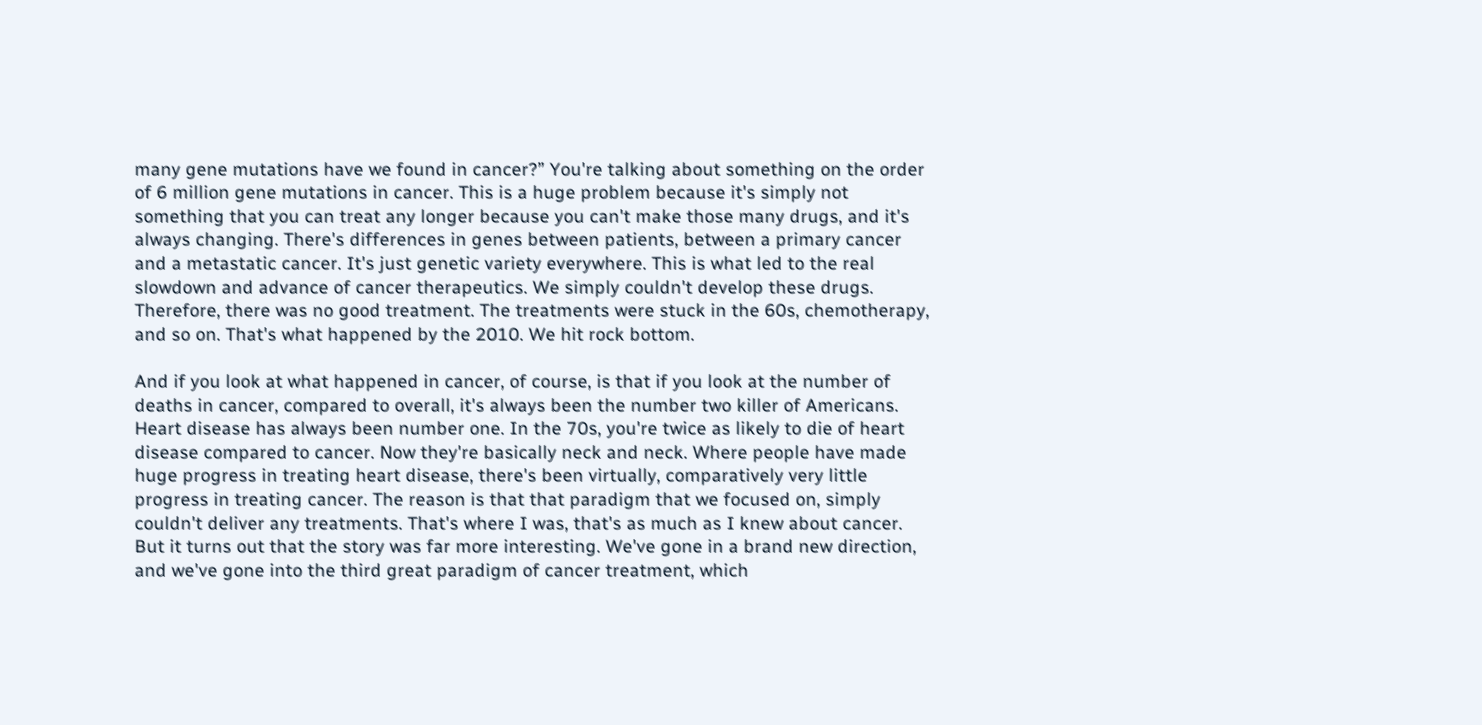many gene mutations have we found in cancer?” You're talking about something on the order of 6 million gene mutations in cancer. This is a huge problem because it's simply not something that you can treat any longer because you can't make those many drugs, and it's always changing. There's differences in genes between patients, between a primary cancer and a metastatic cancer. It's just genetic variety everywhere. This is what led to the real slowdown and advance of cancer therapeutics. We simply couldn't develop these drugs. Therefore, there was no good treatment. The treatments were stuck in the 60s, chemotherapy, and so on. That's what happened by the 2010. We hit rock bottom.

And if you look at what happened in cancer, of course, is that if you look at the number of deaths in cancer, compared to overall, it's always been the number two killer of Americans. Heart disease has always been number one. In the 70s, you're twice as likely to die of heart disease compared to cancer. Now they're basically neck and neck. Where people have made huge progress in treating heart disease, there's been virtually, comparatively very little progress in treating cancer. The reason is that that paradigm that we focused on, simply couldn't deliver any treatments. That's where I was, that's as much as I knew about cancer. But it turns out that the story was far more interesting. We've gone in a brand new direction, and we've gone into the third great paradigm of cancer treatment, which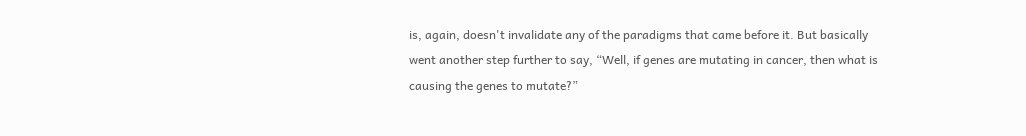is, again, doesn't invalidate any of the paradigms that came before it. But basically went another step further to say, “Well, if genes are mutating in cancer, then what is causing the genes to mutate?”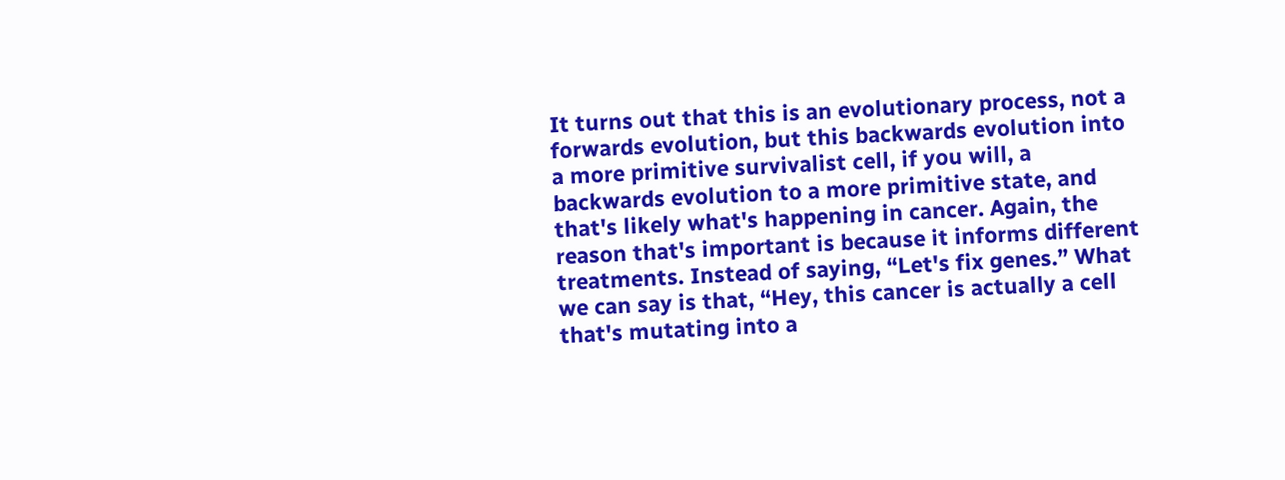It turns out that this is an evolutionary process, not a forwards evolution, but this backwards evolution into a more primitive survivalist cell, if you will, a backwards evolution to a more primitive state, and that's likely what's happening in cancer. Again, the reason that's important is because it informs different treatments. Instead of saying, “Let's fix genes.” What we can say is that, “Hey, this cancer is actually a cell that's mutating into a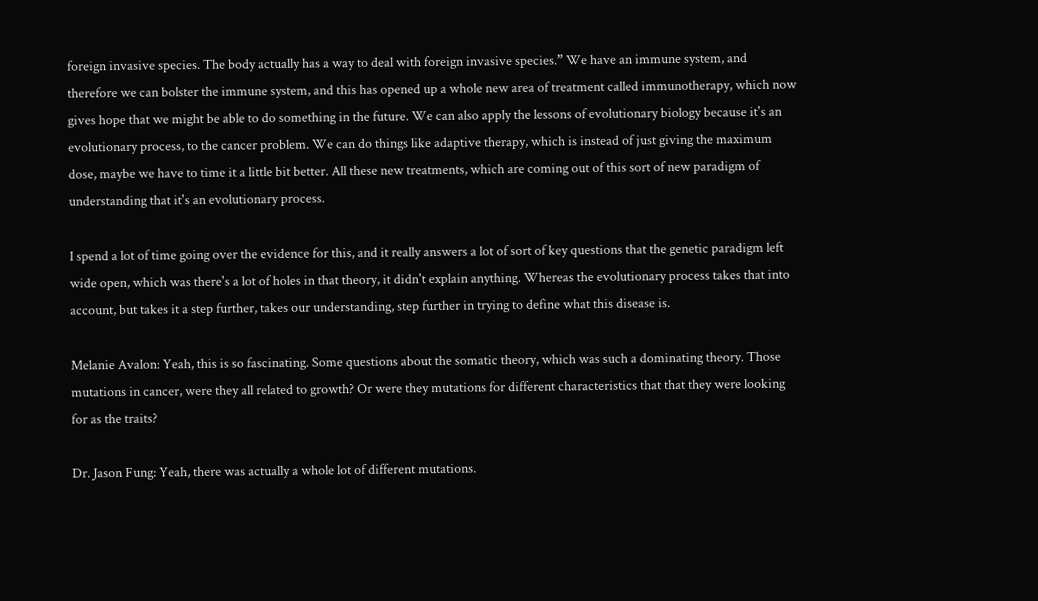foreign invasive species. The body actually has a way to deal with foreign invasive species.” We have an immune system, and therefore we can bolster the immune system, and this has opened up a whole new area of treatment called immunotherapy, which now gives hope that we might be able to do something in the future. We can also apply the lessons of evolutionary biology because it's an evolutionary process, to the cancer problem. We can do things like adaptive therapy, which is instead of just giving the maximum dose, maybe we have to time it a little bit better. All these new treatments, which are coming out of this sort of new paradigm of understanding that it's an evolutionary process.

I spend a lot of time going over the evidence for this, and it really answers a lot of sort of key questions that the genetic paradigm left wide open, which was there's a lot of holes in that theory, it didn't explain anything. Whereas the evolutionary process takes that into account, but takes it a step further, takes our understanding, step further in trying to define what this disease is.

Melanie Avalon: Yeah, this is so fascinating. Some questions about the somatic theory, which was such a dominating theory. Those mutations in cancer, were they all related to growth? Or were they mutations for different characteristics that that they were looking for as the traits?

Dr. Jason Fung: Yeah, there was actually a whole lot of different mutations.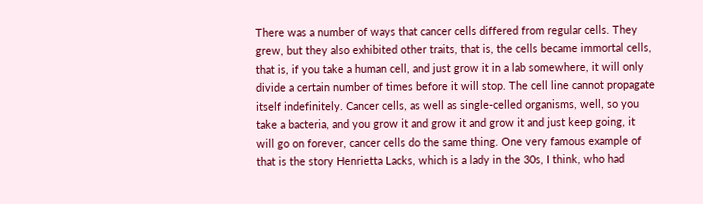There was a number of ways that cancer cells differed from regular cells. They grew, but they also exhibited other traits, that is, the cells became immortal cells, that is, if you take a human cell, and just grow it in a lab somewhere, it will only divide a certain number of times before it will stop. The cell line cannot propagate itself indefinitely. Cancer cells, as well as single-celled organisms, well, so you take a bacteria, and you grow it and grow it and grow it and just keep going, it will go on forever, cancer cells do the same thing. One very famous example of that is the story Henrietta Lacks, which is a lady in the 30s, I think, who had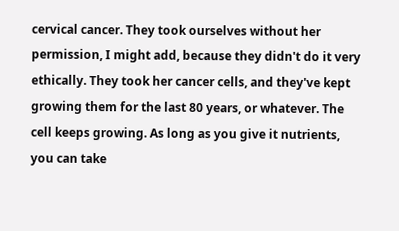cervical cancer. They took ourselves without her permission, I might add, because they didn't do it very ethically. They took her cancer cells, and they've kept growing them for the last 80 years, or whatever. The cell keeps growing. As long as you give it nutrients, you can take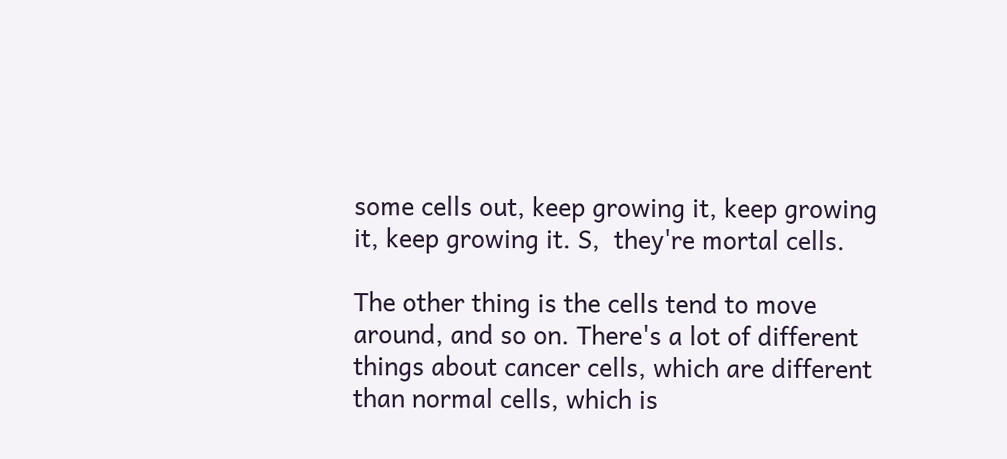some cells out, keep growing it, keep growing it, keep growing it. S,  they're mortal cells.

The other thing is the cells tend to move around, and so on. There's a lot of different things about cancer cells, which are different than normal cells, which is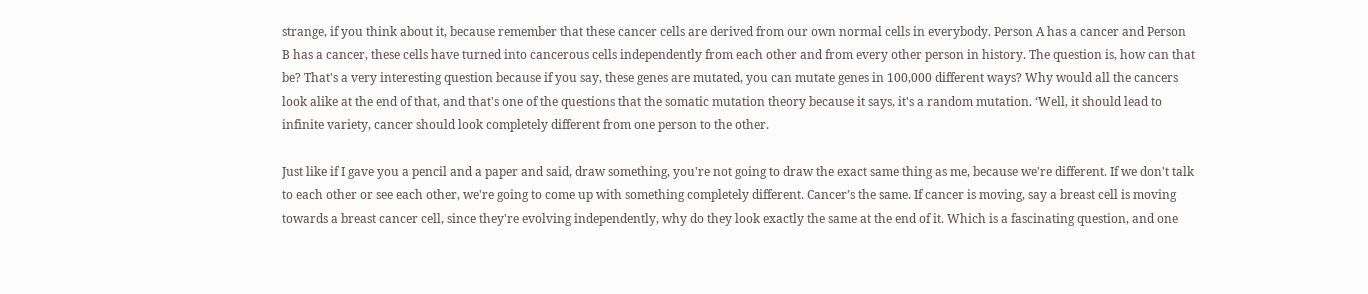strange, if you think about it, because remember that these cancer cells are derived from our own normal cells in everybody. Person A has a cancer and Person B has a cancer, these cells have turned into cancerous cells independently from each other and from every other person in history. The question is, how can that be? That's a very interesting question because if you say, these genes are mutated, you can mutate genes in 100,000 different ways? Why would all the cancers look alike at the end of that, and that's one of the questions that the somatic mutation theory because it says, it's a random mutation. ‘Well, it should lead to infinite variety, cancer should look completely different from one person to the other.

Just like if I gave you a pencil and a paper and said, draw something, you're not going to draw the exact same thing as me, because we're different. If we don't talk to each other or see each other, we're going to come up with something completely different. Cancer’s the same. If cancer is moving, say a breast cell is moving towards a breast cancer cell, since they're evolving independently, why do they look exactly the same at the end of it. Which is a fascinating question, and one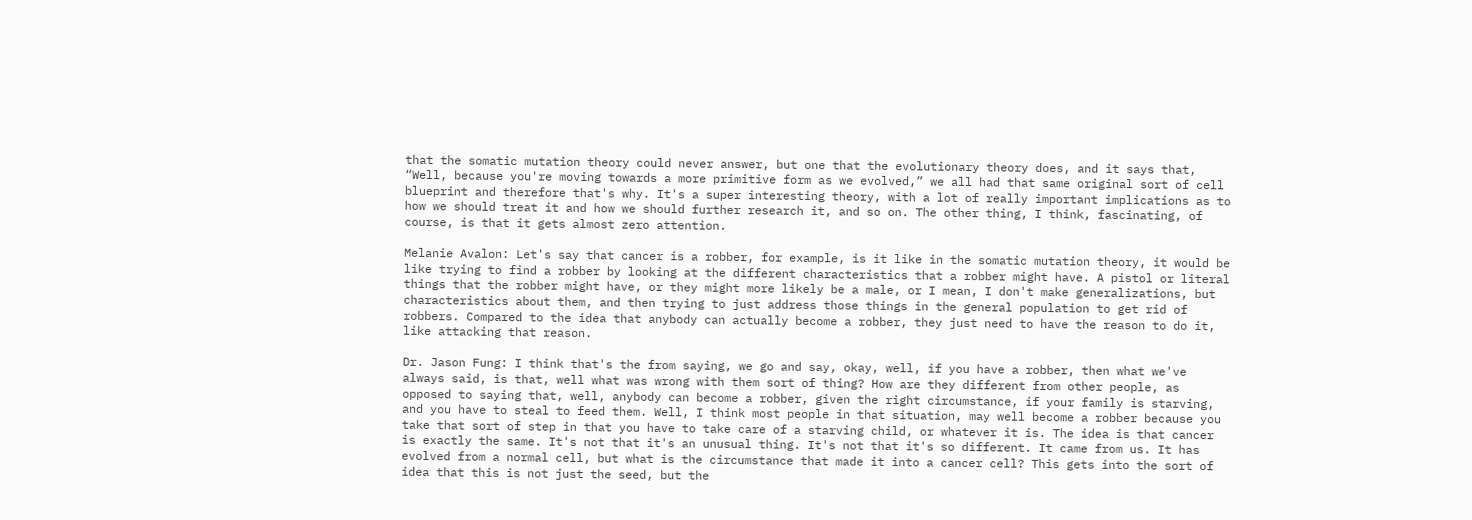that the somatic mutation theory could never answer, but one that the evolutionary theory does, and it says that, “Well, because you're moving towards a more primitive form as we evolved,” we all had that same original sort of cell blueprint and therefore that's why. It's a super interesting theory, with a lot of really important implications as to how we should treat it and how we should further research it, and so on. The other thing, I think, fascinating, of course, is that it gets almost zero attention.

Melanie Avalon: Let's say that cancer is a robber, for example, is it like in the somatic mutation theory, it would be like trying to find a robber by looking at the different characteristics that a robber might have. A pistol or literal things that the robber might have, or they might more likely be a male, or I mean, I don't make generalizations, but characteristics about them, and then trying to just address those things in the general population to get rid of robbers. Compared to the idea that anybody can actually become a robber, they just need to have the reason to do it, like attacking that reason.

Dr. Jason Fung: I think that's the from saying, we go and say, okay, well, if you have a robber, then what we've always said, is that, well what was wrong with them sort of thing? How are they different from other people, as opposed to saying that, well, anybody can become a robber, given the right circumstance, if your family is starving, and you have to steal to feed them. Well, I think most people in that situation, may well become a robber because you take that sort of step in that you have to take care of a starving child, or whatever it is. The idea is that cancer is exactly the same. It's not that it's an unusual thing. It's not that it's so different. It came from us. It has evolved from a normal cell, but what is the circumstance that made it into a cancer cell? This gets into the sort of idea that this is not just the seed, but the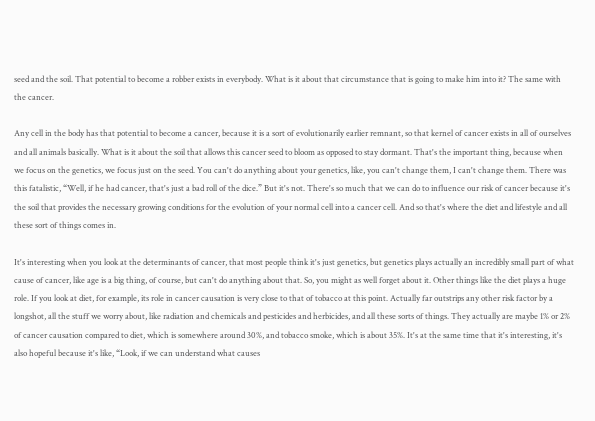seed and the soil. That potential to become a robber exists in everybody. What is it about that circumstance that is going to make him into it? The same with the cancer.

Any cell in the body has that potential to become a cancer, because it is a sort of evolutionarily earlier remnant, so that kernel of cancer exists in all of ourselves and all animals basically. What is it about the soil that allows this cancer seed to bloom as opposed to stay dormant. That's the important thing, because when we focus on the genetics, we focus just on the seed. You can't do anything about your genetics, like, you can't change them, I can't change them. There was this fatalistic, “Well, if he had cancer, that's just a bad roll of the dice.” But it's not. There's so much that we can do to influence our risk of cancer because it's the soil that provides the necessary growing conditions for the evolution of your normal cell into a cancer cell. And so that's where the diet and lifestyle and all these sort of things comes in.

It's interesting when you look at the determinants of cancer, that most people think it's just genetics, but genetics plays actually an incredibly small part of what cause of cancer, like age is a big thing, of course, but can't do anything about that. So, you might as well forget about it. Other things like the diet plays a huge role. If you look at diet, for example, its role in cancer causation is very close to that of tobacco at this point. Actually far outstrips any other risk factor by a longshot, all the stuff we worry about, like radiation and chemicals and pesticides and herbicides, and all these sorts of things. They actually are maybe 1% or 2% of cancer causation compared to diet, which is somewhere around 30%, and tobacco smoke, which is about 35%. It's at the same time that it's interesting, it's also hopeful because it's like, “Look, if we can understand what causes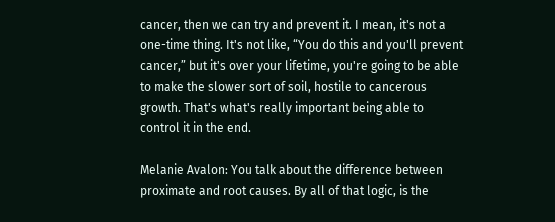cancer, then we can try and prevent it. I mean, it's not a one-time thing. It's not like, “You do this and you'll prevent cancer,” but it's over your lifetime, you're going to be able to make the slower sort of soil, hostile to cancerous growth. That's what's really important being able to control it in the end.

Melanie Avalon: You talk about the difference between proximate and root causes. By all of that logic, is the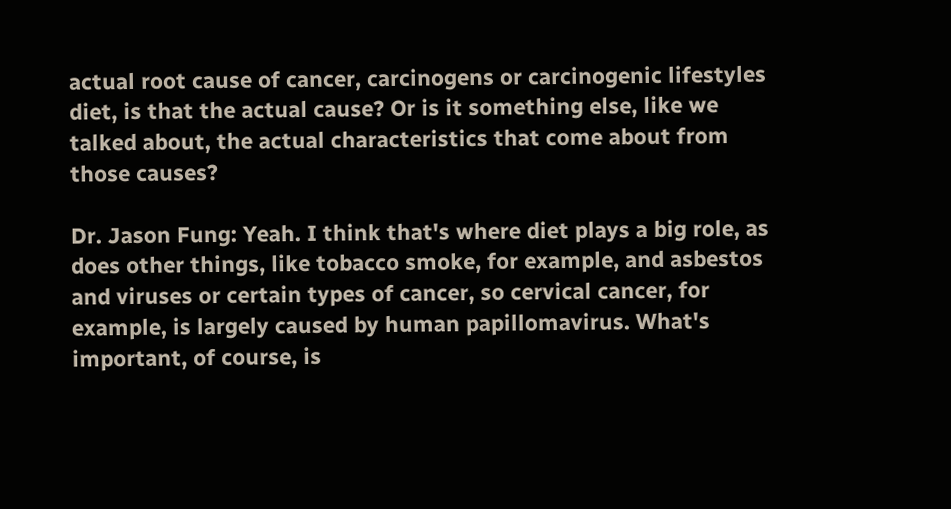actual root cause of cancer, carcinogens or carcinogenic lifestyles diet, is that the actual cause? Or is it something else, like we talked about, the actual characteristics that come about from those causes?

Dr. Jason Fung: Yeah. I think that's where diet plays a big role, as does other things, like tobacco smoke, for example, and asbestos and viruses or certain types of cancer, so cervical cancer, for example, is largely caused by human papillomavirus. What's important, of course, is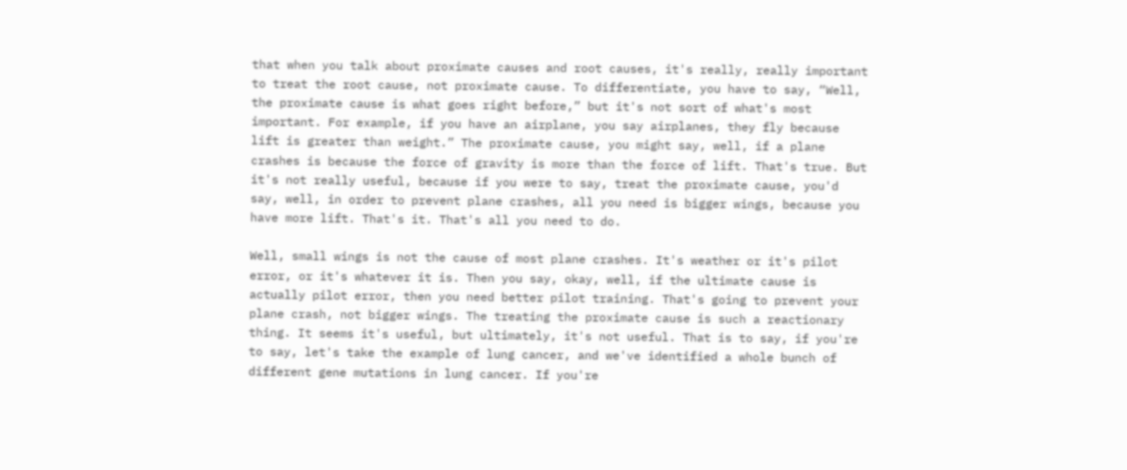that when you talk about proximate causes and root causes, it's really, really important to treat the root cause, not proximate cause. To differentiate, you have to say, “Well, the proximate cause is what goes right before,” but it's not sort of what's most important. For example, if you have an airplane, you say airplanes, they fly because lift is greater than weight.” The proximate cause, you might say, well, if a plane crashes is because the force of gravity is more than the force of lift. That's true. But it's not really useful, because if you were to say, treat the proximate cause, you'd say, well, in order to prevent plane crashes, all you need is bigger wings, because you have more lift. That's it. That's all you need to do.

Well, small wings is not the cause of most plane crashes. It's weather or it's pilot error, or it's whatever it is. Then you say, okay, well, if the ultimate cause is actually pilot error, then you need better pilot training. That's going to prevent your plane crash, not bigger wings. The treating the proximate cause is such a reactionary thing. It seems it's useful, but ultimately, it's not useful. That is to say, if you're to say, let's take the example of lung cancer, and we've identified a whole bunch of different gene mutations in lung cancer. If you're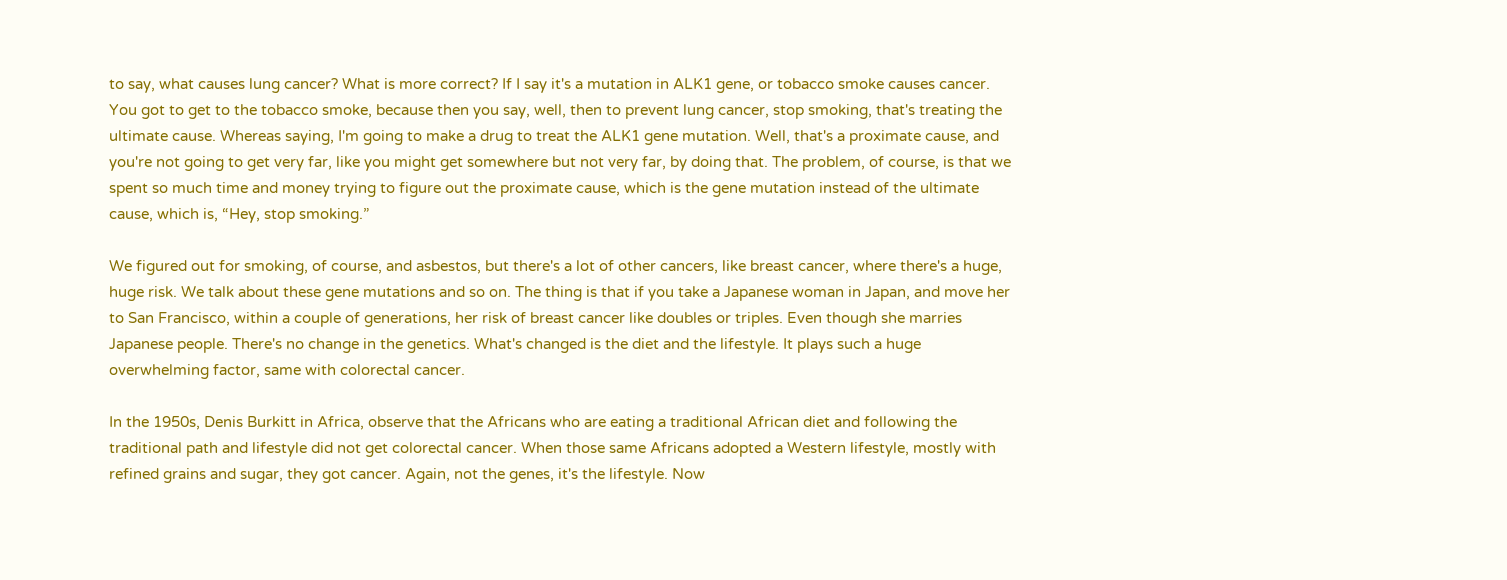to say, what causes lung cancer? What is more correct? If I say it's a mutation in ALK1 gene, or tobacco smoke causes cancer. You got to get to the tobacco smoke, because then you say, well, then to prevent lung cancer, stop smoking, that's treating the ultimate cause. Whereas saying, I'm going to make a drug to treat the ALK1 gene mutation. Well, that's a proximate cause, and you're not going to get very far, like you might get somewhere but not very far, by doing that. The problem, of course, is that we spent so much time and money trying to figure out the proximate cause, which is the gene mutation instead of the ultimate cause, which is, “Hey, stop smoking.”

We figured out for smoking, of course, and asbestos, but there's a lot of other cancers, like breast cancer, where there's a huge, huge risk. We talk about these gene mutations and so on. The thing is that if you take a Japanese woman in Japan, and move her to San Francisco, within a couple of generations, her risk of breast cancer like doubles or triples. Even though she marries Japanese people. There's no change in the genetics. What's changed is the diet and the lifestyle. It plays such a huge overwhelming factor, same with colorectal cancer.

In the 1950s, Denis Burkitt in Africa, observe that the Africans who are eating a traditional African diet and following the traditional path and lifestyle did not get colorectal cancer. When those same Africans adopted a Western lifestyle, mostly with refined grains and sugar, they got cancer. Again, not the genes, it's the lifestyle. Now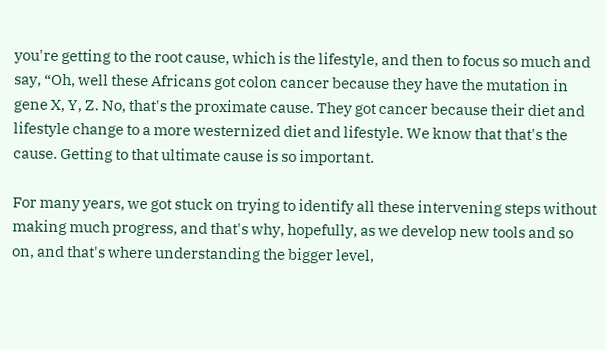you're getting to the root cause, which is the lifestyle, and then to focus so much and say, “Oh, well these Africans got colon cancer because they have the mutation in gene X, Y, Z. No, that's the proximate cause. They got cancer because their diet and lifestyle change to a more westernized diet and lifestyle. We know that that's the cause. Getting to that ultimate cause is so important.

For many years, we got stuck on trying to identify all these intervening steps without making much progress, and that's why, hopefully, as we develop new tools and so on, and that's where understanding the bigger level,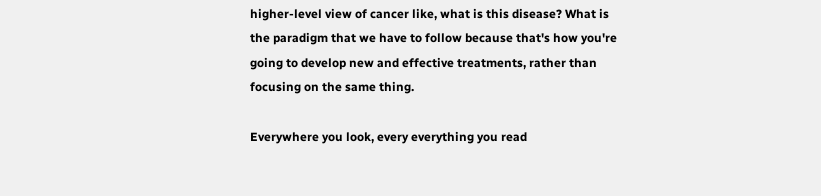higher-level view of cancer like, what is this disease? What is the paradigm that we have to follow because that's how you're going to develop new and effective treatments, rather than focusing on the same thing.

Everywhere you look, every everything you read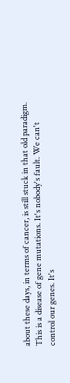about these days, in terms of cancer, is still stuck in that old paradigm. This is a disease of gene mutations. It's nobody's fault. We can't control our genes. It's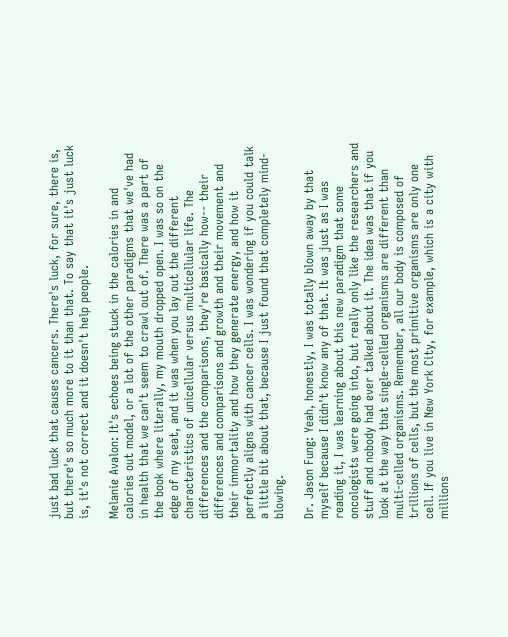just bad luck that causes cancers. There's luck, for sure, there is, but there's so much more to it than that. To say that it's just luck is, it's not correct and it doesn't help people.

Melanie Avalon: It's echoes being stuck in the calories in and calories out model, or a lot of the other paradigms that we've had in health that we can't seem to crawl out of. There was a part of the book where literally, my mouth dropped open. I was so on the edge of my seat, and it was when you lay out the different characteristics of unicellular versus multicellular life. The differences and the comparisons, they're basically how-- their differences and comparisons and growth and their movement and their immortality and how they generate energy, and how it perfectly aligns with cancer cells. I was wondering if you could talk a little bit about that, because I just found that completely mind-blowing.

Dr. Jason Fung: Yeah, honestly, I was totally blown away by that myself because I didn't know any of that. It was just as I was reading it, I was learning about this new paradigm that some oncologists were going into, but really only like the researchers and stuff and nobody had ever talked about it. The idea was that if you look at the way that single-celled organisms are different than multi-celled organisms. Remember, all our body is composed of trillions of cells, but the most primitive organisms are only one cell. If you live in New York City, for example, which is a city with millions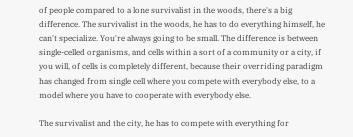of people compared to a lone survivalist in the woods, there's a big difference. The survivalist in the woods, he has to do everything himself, he can't specialize. You're always going to be small. The difference is between single-celled organisms, and cells within a sort of a community or a city, if you will, of cells is completely different, because their overriding paradigm has changed from single cell where you compete with everybody else, to a model where you have to cooperate with everybody else.

The survivalist and the city, he has to compete with everything for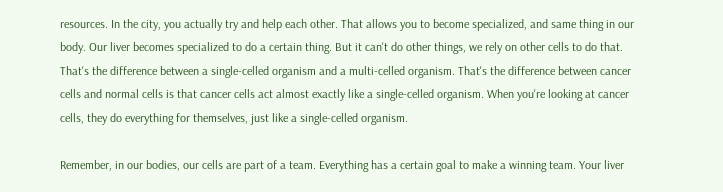resources. In the city, you actually try and help each other. That allows you to become specialized, and same thing in our body. Our liver becomes specialized to do a certain thing. But it can't do other things, we rely on other cells to do that. That's the difference between a single-celled organism and a multi-celled organism. That's the difference between cancer cells and normal cells is that cancer cells act almost exactly like a single-celled organism. When you're looking at cancer cells, they do everything for themselves, just like a single-celled organism.

Remember, in our bodies, our cells are part of a team. Everything has a certain goal to make a winning team. Your liver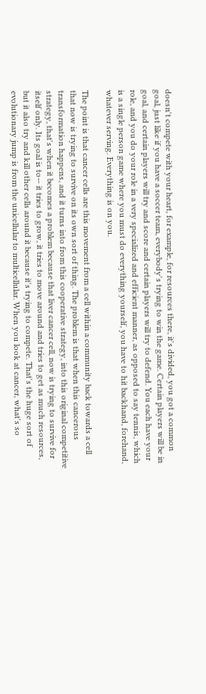doesn't compete with your heart, for example, for resources there, it's divided, you got a common goal, just like if you have a soccer team, everybody's trying to win the game. Certain players will be in goal, and certain players will try and score and certain players will try to defend. You each have your role, and you do your role in a very specialized and efficient manner, as opposed to say tennis, which is a single person game where you must do everything yourself, you have to hit backhand, forehand, whatever serving. Everything is on you.

The point is that cancer cells are this movement from a cell within a community back towards a cell that now is trying to survive on its own sort of thing. The problem is that when this cancerous transformation happens, and it turns into from this cooperative strategy, into this original competitive strategy, that's when it becomes a problem because that liver cancer cell, now is trying to survive for itself only. Its goal is to-- it tries to grow, it tries to move around and tries to get as much resources, but it also try and kill other cells around it because it's trying to compete. That's the huge sort of evolutionary jump is from the unicellular to multicellular. When you look at cancer, what's so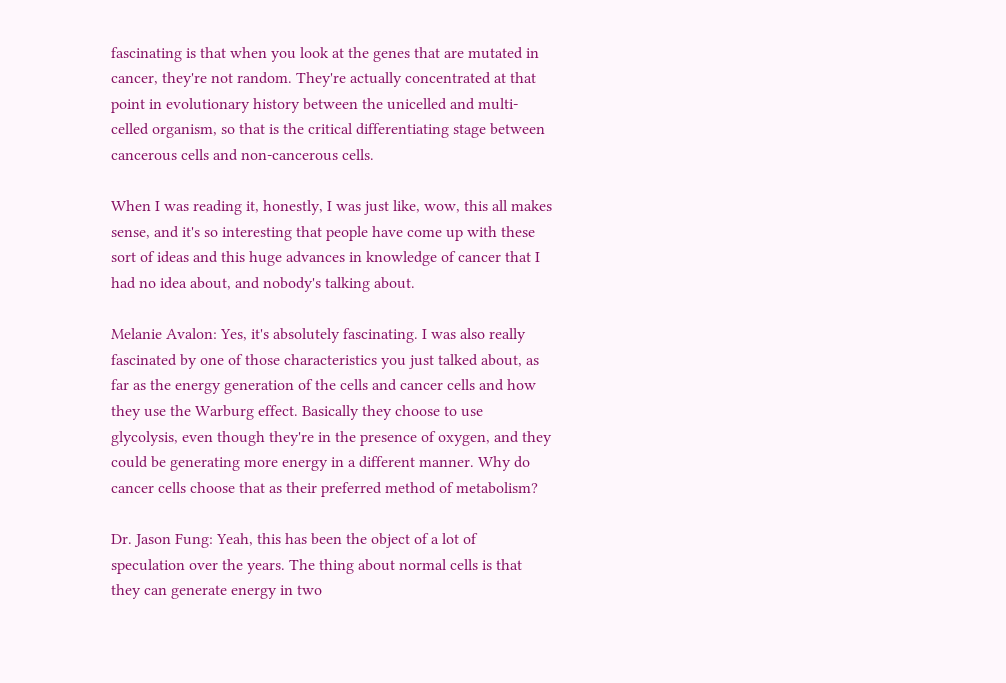fascinating is that when you look at the genes that are mutated in cancer, they're not random. They're actually concentrated at that point in evolutionary history between the unicelled and multi-celled organism, so that is the critical differentiating stage between cancerous cells and non-cancerous cells.

When I was reading it, honestly, I was just like, wow, this all makes sense, and it's so interesting that people have come up with these sort of ideas and this huge advances in knowledge of cancer that I had no idea about, and nobody's talking about.

Melanie Avalon: Yes, it's absolutely fascinating. I was also really fascinated by one of those characteristics you just talked about, as far as the energy generation of the cells and cancer cells and how they use the Warburg effect. Basically they choose to use glycolysis, even though they're in the presence of oxygen, and they could be generating more energy in a different manner. Why do cancer cells choose that as their preferred method of metabolism?

Dr. Jason Fung: Yeah, this has been the object of a lot of speculation over the years. The thing about normal cells is that they can generate energy in two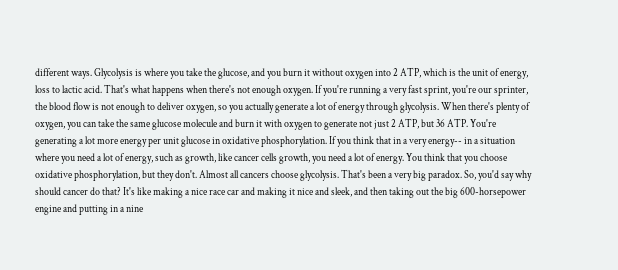different ways. Glycolysis is where you take the glucose, and you burn it without oxygen into 2 ATP, which is the unit of energy, loss to lactic acid. That's what happens when there's not enough oxygen. If you're running a very fast sprint, you're our sprinter, the blood flow is not enough to deliver oxygen, so you actually generate a lot of energy through glycolysis. When there's plenty of oxygen, you can take the same glucose molecule and burn it with oxygen to generate not just 2 ATP, but 36 ATP. You're generating a lot more energy per unit glucose in oxidative phosphorylation. If you think that in a very energy-- in a situation where you need a lot of energy, such as growth, like cancer cells growth, you need a lot of energy. You think that you choose oxidative phosphorylation, but they don't. Almost all cancers choose glycolysis. That's been a very big paradox. So, you'd say why should cancer do that? It's like making a nice race car and making it nice and sleek, and then taking out the big 600-horsepower engine and putting in a nine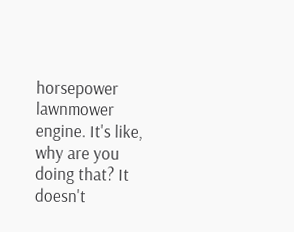horsepower lawnmower engine. It's like, why are you doing that? It doesn't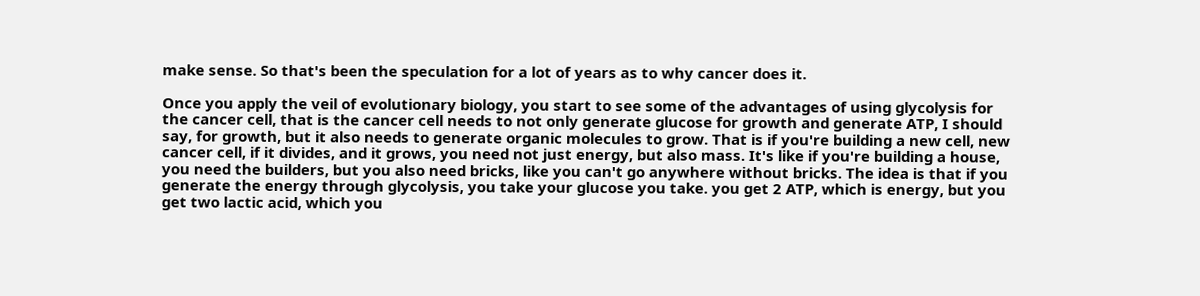make sense. So that's been the speculation for a lot of years as to why cancer does it.

Once you apply the veil of evolutionary biology, you start to see some of the advantages of using glycolysis for the cancer cell, that is the cancer cell needs to not only generate glucose for growth and generate ATP, I should say, for growth, but it also needs to generate organic molecules to grow. That is if you're building a new cell, new cancer cell, if it divides, and it grows, you need not just energy, but also mass. It's like if you're building a house, you need the builders, but you also need bricks, like you can't go anywhere without bricks. The idea is that if you generate the energy through glycolysis, you take your glucose you take. you get 2 ATP, which is energy, but you get two lactic acid, which you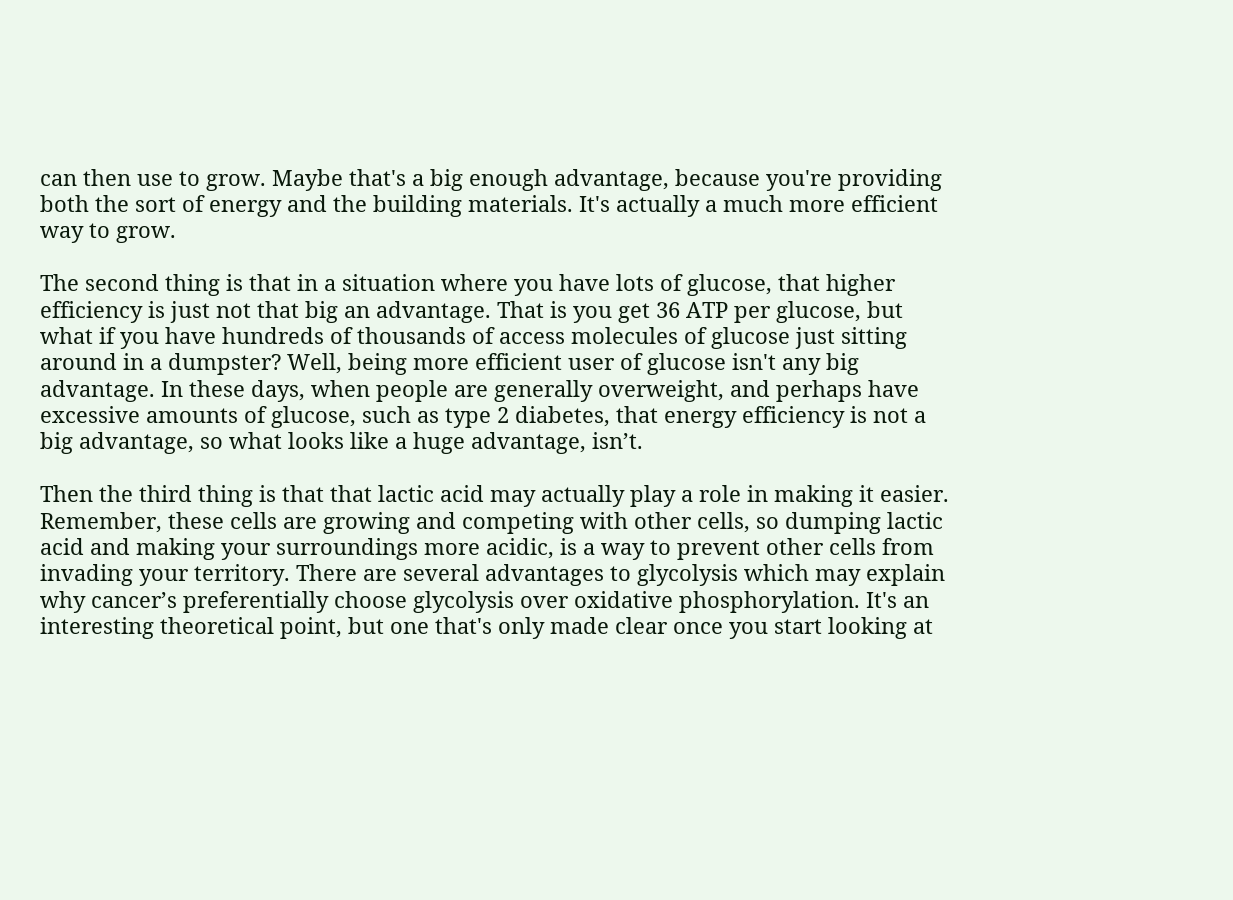can then use to grow. Maybe that's a big enough advantage, because you're providing both the sort of energy and the building materials. It's actually a much more efficient way to grow.

The second thing is that in a situation where you have lots of glucose, that higher efficiency is just not that big an advantage. That is you get 36 ATP per glucose, but what if you have hundreds of thousands of access molecules of glucose just sitting around in a dumpster? Well, being more efficient user of glucose isn't any big advantage. In these days, when people are generally overweight, and perhaps have excessive amounts of glucose, such as type 2 diabetes, that energy efficiency is not a big advantage, so what looks like a huge advantage, isn’t.

Then the third thing is that that lactic acid may actually play a role in making it easier. Remember, these cells are growing and competing with other cells, so dumping lactic acid and making your surroundings more acidic, is a way to prevent other cells from invading your territory. There are several advantages to glycolysis which may explain why cancer’s preferentially choose glycolysis over oxidative phosphorylation. It's an interesting theoretical point, but one that's only made clear once you start looking at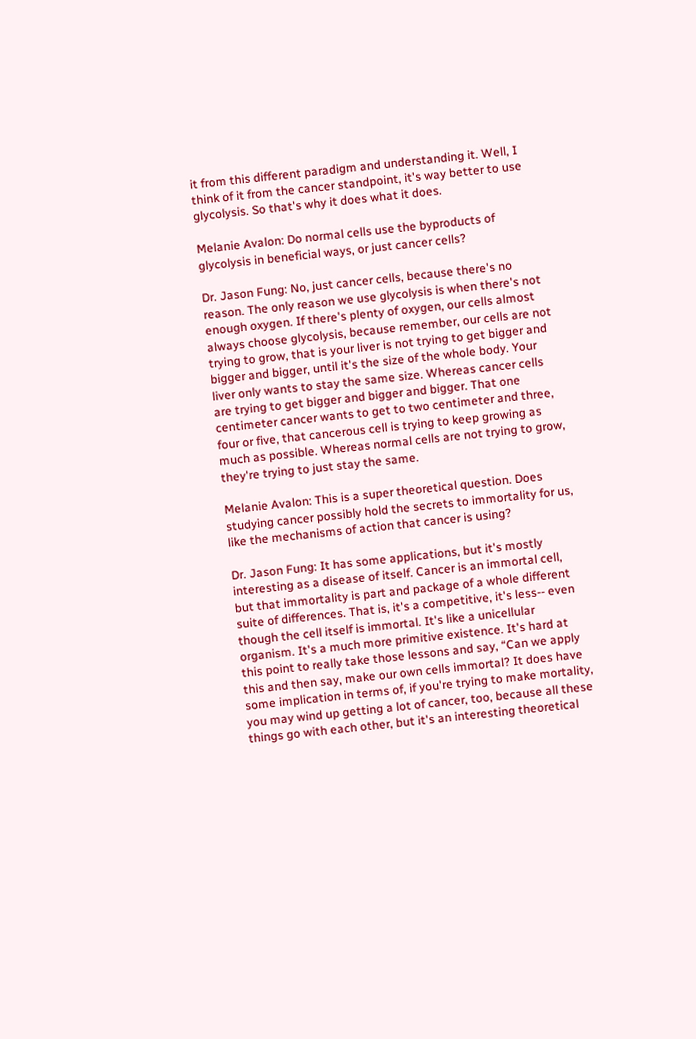it from this different paradigm and understanding it. Well, I think of it from the cancer standpoint, it's way better to use glycolysis. So that's why it does what it does.

Melanie Avalon: Do normal cells use the byproducts of glycolysis in beneficial ways, or just cancer cells?

Dr. Jason Fung: No, just cancer cells, because there's no reason. The only reason we use glycolysis is when there's not enough oxygen. If there's plenty of oxygen, our cells almost always choose glycolysis, because remember, our cells are not trying to grow, that is your liver is not trying to get bigger and bigger and bigger, until it's the size of the whole body. Your liver only wants to stay the same size. Whereas cancer cells are trying to get bigger and bigger and bigger. That one centimeter cancer wants to get to two centimeter and three, four or five, that cancerous cell is trying to keep growing as much as possible. Whereas normal cells are not trying to grow, they're trying to just stay the same.

Melanie Avalon: This is a super theoretical question. Does studying cancer possibly hold the secrets to immortality for us, like the mechanisms of action that cancer is using?

Dr. Jason Fung: It has some applications, but it's mostly interesting as a disease of itself. Cancer is an immortal cell, but that immortality is part and package of a whole different suite of differences. That is, it's a competitive, it's less-- even though the cell itself is immortal. It's like a unicellular organism. It's a much more primitive existence. It's hard at this point to really take those lessons and say, “Can we apply this and then say, make our own cells immortal? It does have some implication in terms of, if you're trying to make mortality, you may wind up getting a lot of cancer, too, because all these things go with each other, but it's an interesting theoretical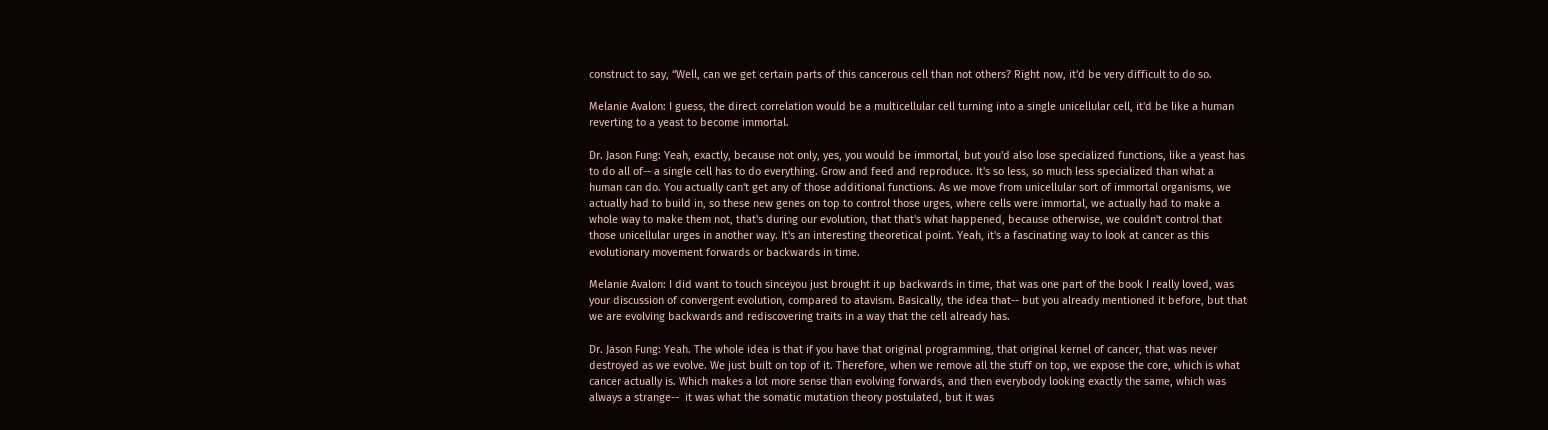construct to say, “Well, can we get certain parts of this cancerous cell than not others? Right now, it'd be very difficult to do so.

Melanie Avalon: I guess, the direct correlation would be a multicellular cell turning into a single unicellular cell, it'd be like a human reverting to a yeast to become immortal.

Dr. Jason Fung: Yeah, exactly, because not only, yes, you would be immortal, but you'd also lose specialized functions, like a yeast has to do all of-- a single cell has to do everything. Grow and feed and reproduce. It's so less, so much less specialized than what a human can do. You actually can't get any of those additional functions. As we move from unicellular sort of immortal organisms, we actually had to build in, so these new genes on top to control those urges, where cells were immortal, we actually had to make a whole way to make them not, that's during our evolution, that that's what happened, because otherwise, we couldn't control that those unicellular urges in another way. It's an interesting theoretical point. Yeah, it's a fascinating way to look at cancer as this evolutionary movement forwards or backwards in time.

Melanie Avalon: I did want to touch sinceyou just brought it up backwards in time, that was one part of the book I really loved, was your discussion of convergent evolution, compared to atavism. Basically, the idea that-- but you already mentioned it before, but that we are evolving backwards and rediscovering traits in a way that the cell already has.

Dr. Jason Fung: Yeah. The whole idea is that if you have that original programming, that original kernel of cancer, that was never destroyed as we evolve. We just built on top of it. Therefore, when we remove all the stuff on top, we expose the core, which is what cancer actually is. Which makes a lot more sense than evolving forwards, and then everybody looking exactly the same, which was always a strange--  it was what the somatic mutation theory postulated, but it was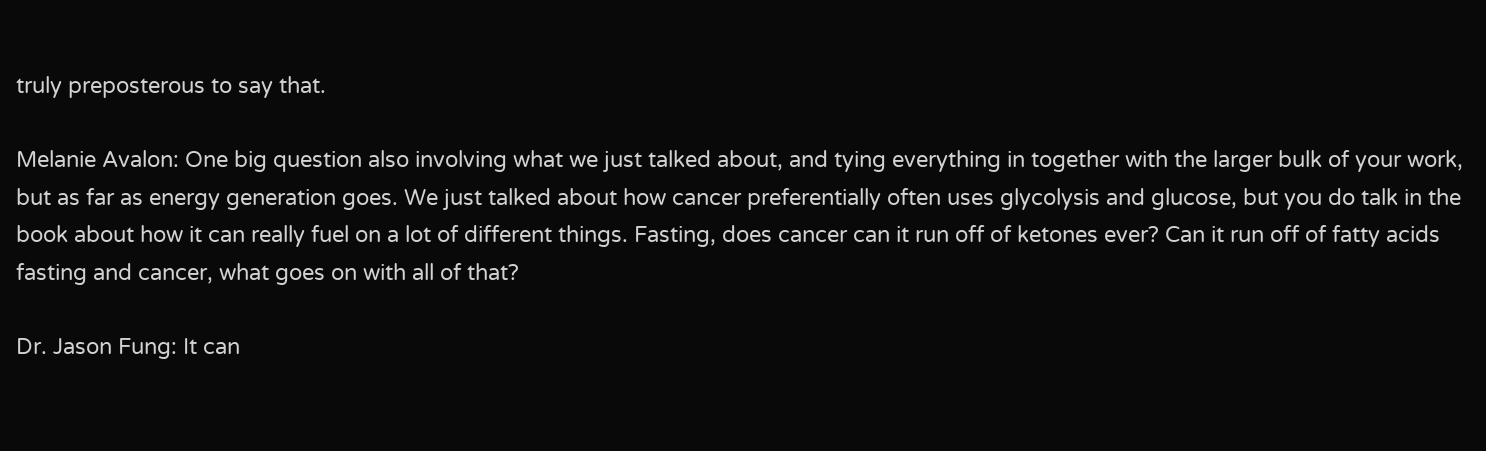truly preposterous to say that.

Melanie Avalon: One big question also involving what we just talked about, and tying everything in together with the larger bulk of your work, but as far as energy generation goes. We just talked about how cancer preferentially often uses glycolysis and glucose, but you do talk in the book about how it can really fuel on a lot of different things. Fasting, does cancer can it run off of ketones ever? Can it run off of fatty acids fasting and cancer, what goes on with all of that?

Dr. Jason Fung: It can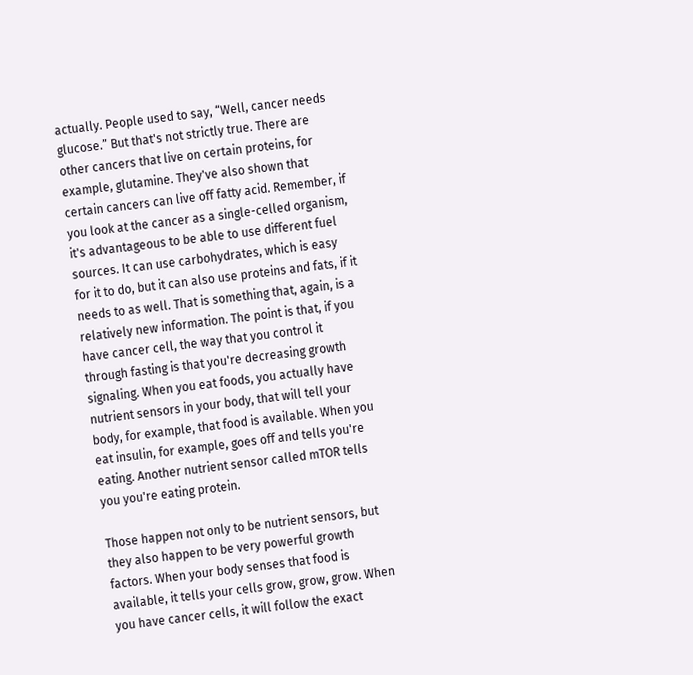actually. People used to say, “Well, cancer needs glucose.” But that's not strictly true. There are other cancers that live on certain proteins, for example, glutamine. They've also shown that certain cancers can live off fatty acid. Remember, if you look at the cancer as a single-celled organism, it's advantageous to be able to use different fuel sources. It can use carbohydrates, which is easy for it to do, but it can also use proteins and fats, if it needs to as well. That is something that, again, is a relatively new information. The point is that, if you have cancer cell, the way that you control it through fasting is that you're decreasing growth signaling. When you eat foods, you actually have nutrient sensors in your body, that will tell your body, for example, that food is available. When you eat insulin, for example, goes off and tells you're eating. Another nutrient sensor called mTOR tells you you're eating protein.

Those happen not only to be nutrient sensors, but they also happen to be very powerful growth factors. When your body senses that food is available, it tells your cells grow, grow, grow. When you have cancer cells, it will follow the exact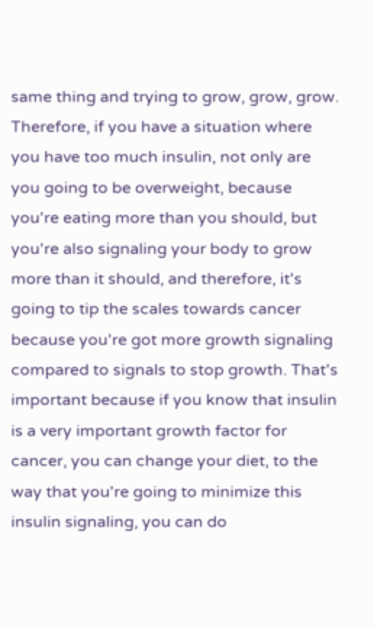same thing and trying to grow, grow, grow. Therefore, if you have a situation where you have too much insulin, not only are you going to be overweight, because you're eating more than you should, but you're also signaling your body to grow more than it should, and therefore, it's going to tip the scales towards cancer because you're got more growth signaling compared to signals to stop growth. That's important because if you know that insulin is a very important growth factor for cancer, you can change your diet, to the way that you're going to minimize this insulin signaling, you can do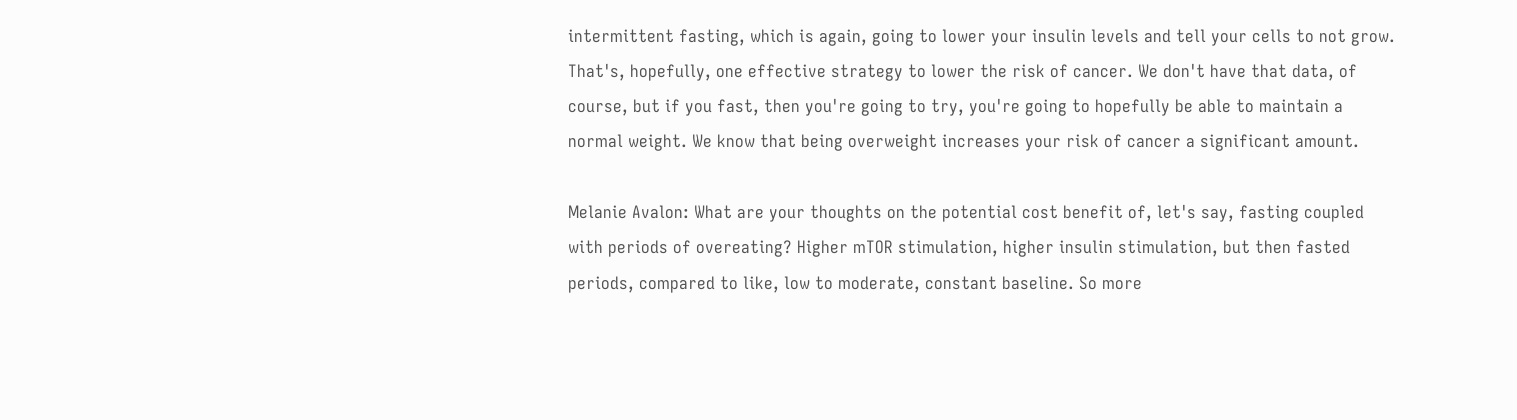intermittent fasting, which is again, going to lower your insulin levels and tell your cells to not grow. That's, hopefully, one effective strategy to lower the risk of cancer. We don't have that data, of course, but if you fast, then you're going to try, you're going to hopefully be able to maintain a normal weight. We know that being overweight increases your risk of cancer a significant amount.

Melanie Avalon: What are your thoughts on the potential cost benefit of, let's say, fasting coupled with periods of overeating? Higher mTOR stimulation, higher insulin stimulation, but then fasted periods, compared to like, low to moderate, constant baseline. So more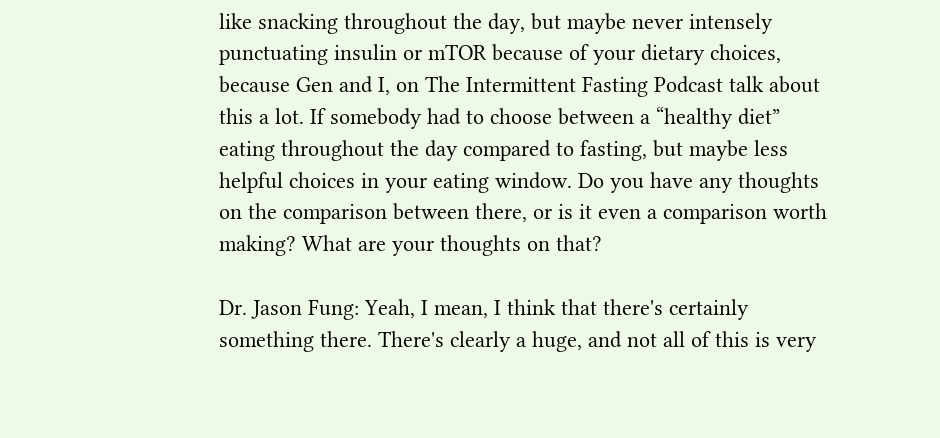like snacking throughout the day, but maybe never intensely punctuating insulin or mTOR because of your dietary choices, because Gen and I, on The Intermittent Fasting Podcast talk about this a lot. If somebody had to choose between a “healthy diet” eating throughout the day compared to fasting, but maybe less helpful choices in your eating window. Do you have any thoughts on the comparison between there, or is it even a comparison worth making? What are your thoughts on that?

Dr. Jason Fung: Yeah, I mean, I think that there's certainly something there. There's clearly a huge, and not all of this is very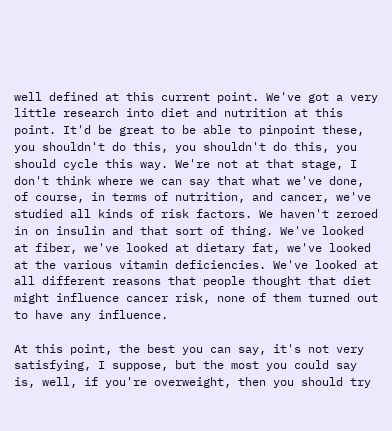well defined at this current point. We've got a very little research into diet and nutrition at this point. It'd be great to be able to pinpoint these, you shouldn't do this, you shouldn't do this, you should cycle this way. We're not at that stage, I don't think where we can say that what we've done, of course, in terms of nutrition, and cancer, we've studied all kinds of risk factors. We haven't zeroed in on insulin and that sort of thing. We've looked at fiber, we've looked at dietary fat, we've looked at the various vitamin deficiencies. We've looked at all different reasons that people thought that diet might influence cancer risk, none of them turned out to have any influence.

At this point, the best you can say, it's not very satisfying, I suppose, but the most you could say is, well, if you're overweight, then you should try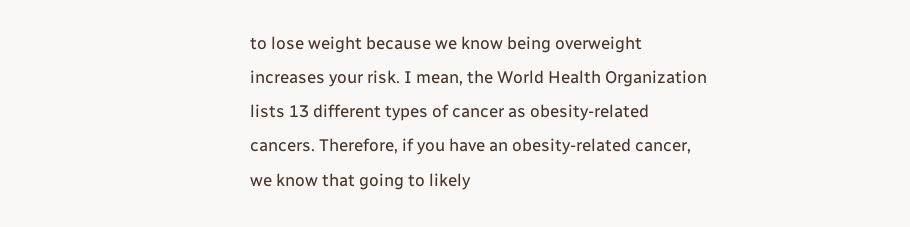to lose weight because we know being overweight increases your risk. I mean, the World Health Organization lists 13 different types of cancer as obesity-related cancers. Therefore, if you have an obesity-related cancer, we know that going to likely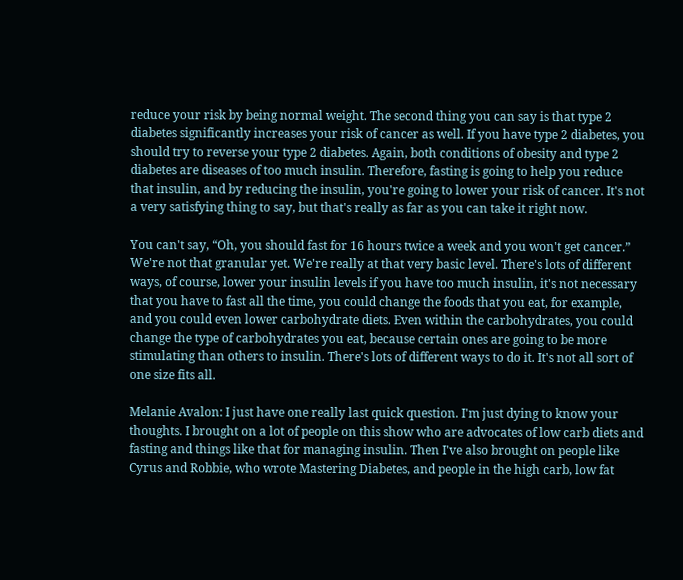reduce your risk by being normal weight. The second thing you can say is that type 2 diabetes significantly increases your risk of cancer as well. If you have type 2 diabetes, you should try to reverse your type 2 diabetes. Again, both conditions of obesity and type 2 diabetes are diseases of too much insulin. Therefore, fasting is going to help you reduce that insulin, and by reducing the insulin, you're going to lower your risk of cancer. It's not a very satisfying thing to say, but that's really as far as you can take it right now.

You can't say, “Oh, you should fast for 16 hours twice a week and you won't get cancer.” We're not that granular yet. We're really at that very basic level. There's lots of different ways, of course, lower your insulin levels if you have too much insulin, it's not necessary that you have to fast all the time, you could change the foods that you eat, for example, and you could even lower carbohydrate diets. Even within the carbohydrates, you could change the type of carbohydrates you eat, because certain ones are going to be more stimulating than others to insulin. There's lots of different ways to do it. It's not all sort of one size fits all.

Melanie Avalon: I just have one really last quick question. I'm just dying to know your thoughts. I brought on a lot of people on this show who are advocates of low carb diets and fasting and things like that for managing insulin. Then I've also brought on people like Cyrus and Robbie, who wrote Mastering Diabetes, and people in the high carb, low fat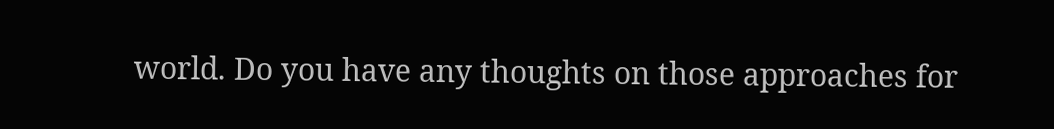world. Do you have any thoughts on those approaches for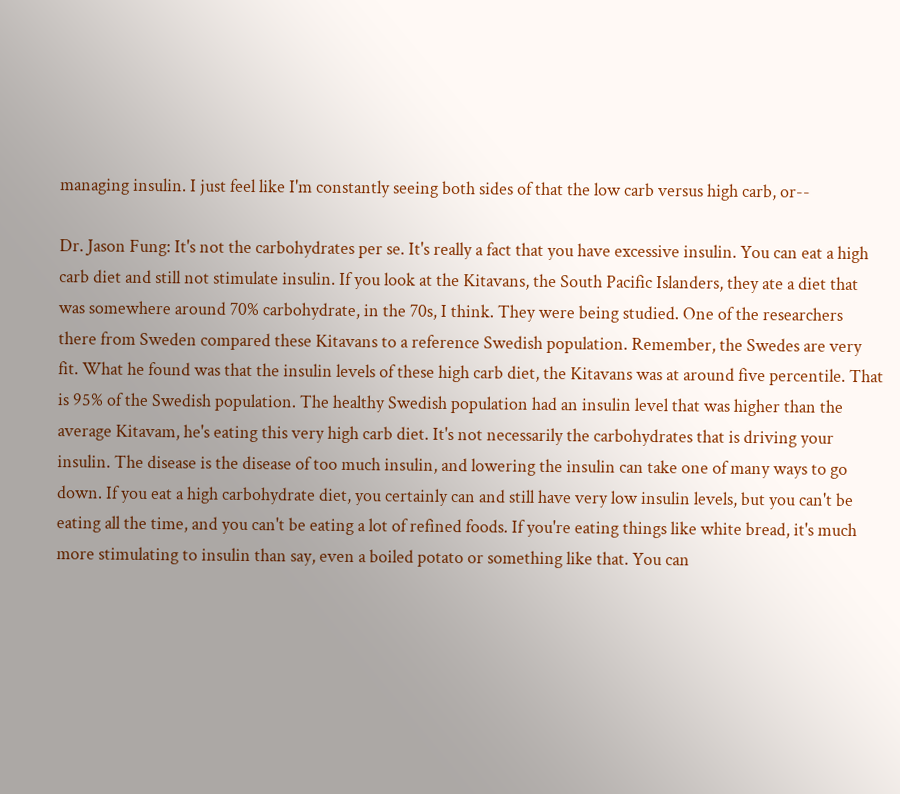managing insulin. I just feel like I'm constantly seeing both sides of that the low carb versus high carb, or--

Dr. Jason Fung: It's not the carbohydrates per se. It's really a fact that you have excessive insulin. You can eat a high carb diet and still not stimulate insulin. If you look at the Kitavans, the South Pacific Islanders, they ate a diet that was somewhere around 70% carbohydrate, in the 70s, I think. They were being studied. One of the researchers there from Sweden compared these Kitavans to a reference Swedish population. Remember, the Swedes are very fit. What he found was that the insulin levels of these high carb diet, the Kitavans was at around five percentile. That is 95% of the Swedish population. The healthy Swedish population had an insulin level that was higher than the average Kitavam, he's eating this very high carb diet. It's not necessarily the carbohydrates that is driving your insulin. The disease is the disease of too much insulin, and lowering the insulin can take one of many ways to go down. If you eat a high carbohydrate diet, you certainly can and still have very low insulin levels, but you can't be eating all the time, and you can't be eating a lot of refined foods. If you're eating things like white bread, it's much more stimulating to insulin than say, even a boiled potato or something like that. You can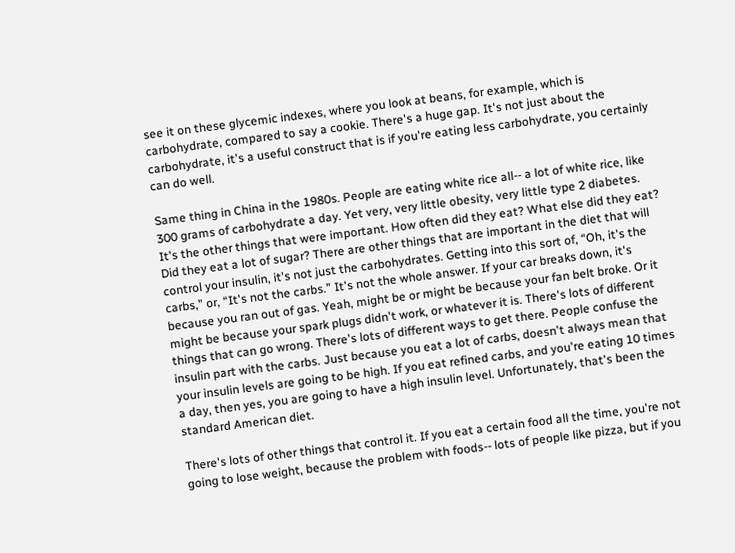see it on these glycemic indexes, where you look at beans, for example, which is carbohydrate, compared to say a cookie. There's a huge gap. It's not just about the carbohydrate, it's a useful construct that is if you're eating less carbohydrate, you certainly can do well.

Same thing in China in the 1980s. People are eating white rice all-- a lot of white rice, like 300 grams of carbohydrate a day. Yet very, very little obesity, very little type 2 diabetes. It's the other things that were important. How often did they eat? What else did they eat? Did they eat a lot of sugar? There are other things that are important in the diet that will control your insulin, it's not just the carbohydrates. Getting into this sort of, “Oh, it's the carbs,” or, “It's not the carbs.” It's not the whole answer. If your car breaks down, it's because you ran out of gas. Yeah, might be or might be because your fan belt broke. Or it might be because your spark plugs didn't work, or whatever it is. There's lots of different things that can go wrong. There's lots of different ways to get there. People confuse the insulin part with the carbs. Just because you eat a lot of carbs, doesn't always mean that your insulin levels are going to be high. If you eat refined carbs, and you're eating 10 times a day, then yes, you are going to have a high insulin level. Unfortunately, that's been the standard American diet.

There's lots of other things that control it. If you eat a certain food all the time, you're not going to lose weight, because the problem with foods-- lots of people like pizza, but if you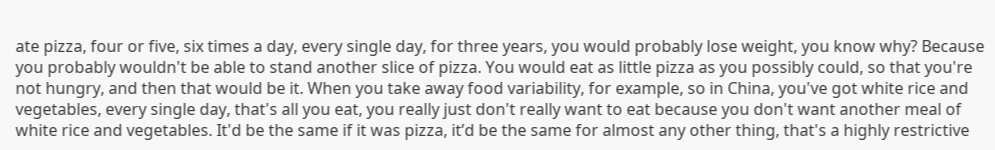ate pizza, four or five, six times a day, every single day, for three years, you would probably lose weight, you know why? Because you probably wouldn't be able to stand another slice of pizza. You would eat as little pizza as you possibly could, so that you're not hungry, and then that would be it. When you take away food variability, for example, so in China, you've got white rice and vegetables, every single day, that's all you eat, you really just don't really want to eat because you don't want another meal of white rice and vegetables. It'd be the same if it was pizza, it’d be the same for almost any other thing, that's a highly restrictive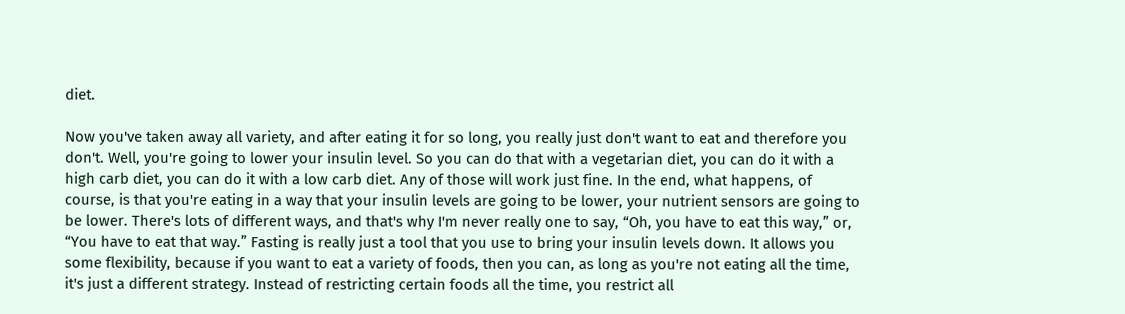diet.

Now you've taken away all variety, and after eating it for so long, you really just don't want to eat and therefore you don't. Well, you're going to lower your insulin level. So you can do that with a vegetarian diet, you can do it with a high carb diet, you can do it with a low carb diet. Any of those will work just fine. In the end, what happens, of course, is that you're eating in a way that your insulin levels are going to be lower, your nutrient sensors are going to be lower. There's lots of different ways, and that's why I'm never really one to say, “Oh, you have to eat this way,” or, “You have to eat that way.” Fasting is really just a tool that you use to bring your insulin levels down. It allows you some flexibility, because if you want to eat a variety of foods, then you can, as long as you're not eating all the time, it's just a different strategy. Instead of restricting certain foods all the time, you restrict all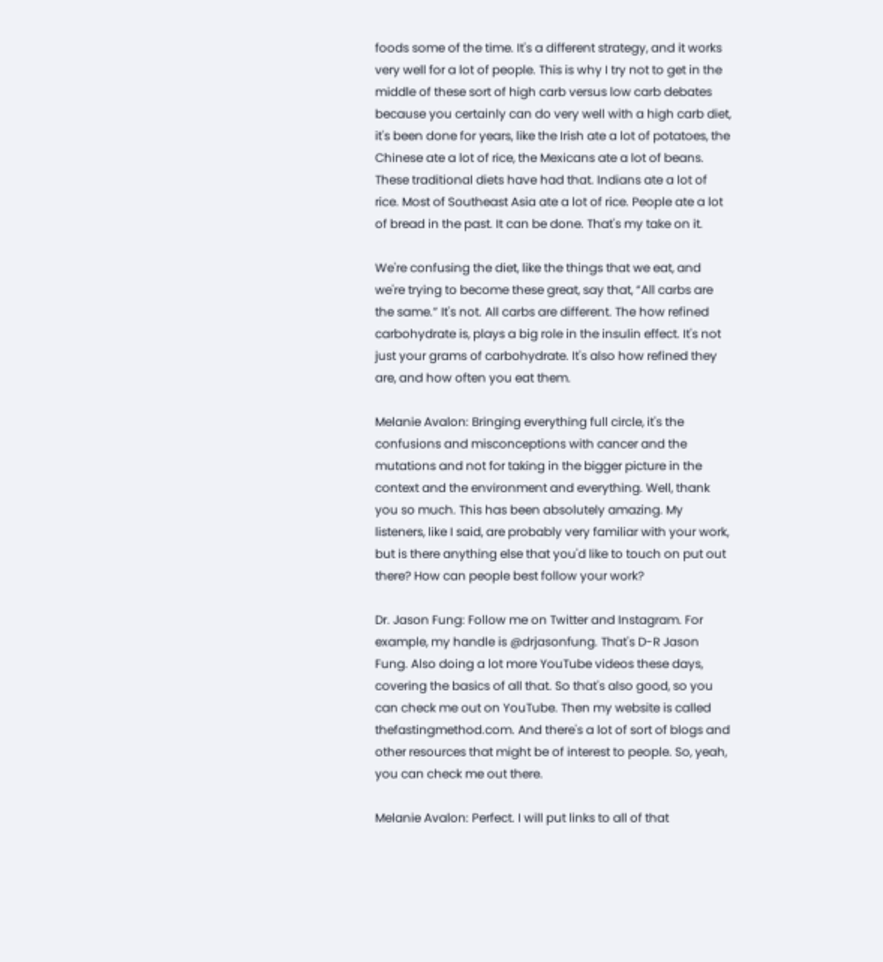foods some of the time. It's a different strategy, and it works very well for a lot of people. This is why I try not to get in the middle of these sort of high carb versus low carb debates because you certainly can do very well with a high carb diet, it's been done for years, like the Irish ate a lot of potatoes, the Chinese ate a lot of rice, the Mexicans ate a lot of beans. These traditional diets have had that. Indians ate a lot of rice. Most of Southeast Asia ate a lot of rice. People ate a lot of bread in the past. It can be done. That's my take on it.

We're confusing the diet, like the things that we eat, and we're trying to become these great, say that, “All carbs are the same.” It's not. All carbs are different. The how refined carbohydrate is, plays a big role in the insulin effect. It's not just your grams of carbohydrate. It's also how refined they are, and how often you eat them.

Melanie Avalon: Bringing everything full circle, it's the confusions and misconceptions with cancer and the mutations and not for taking in the bigger picture in the context and the environment and everything. Well, thank you so much. This has been absolutely amazing. My listeners, like I said, are probably very familiar with your work, but is there anything else that you'd like to touch on put out there? How can people best follow your work?

Dr. Jason Fung: Follow me on Twitter and Instagram. For example, my handle is @drjasonfung. That's D-R Jason Fung. Also doing a lot more YouTube videos these days, covering the basics of all that. So that's also good, so you can check me out on YouTube. Then my website is called thefastingmethod.com. And there's a lot of sort of blogs and other resources that might be of interest to people. So, yeah, you can check me out there.

Melanie Avalon: Perfect. I will put links to all of that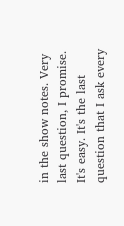in the show notes. Very last question, I promise. It's easy. It's the last question that I ask every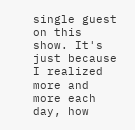single guest on this show. It's just because I realized more and more each day, how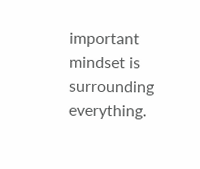important mindset is surrounding everything.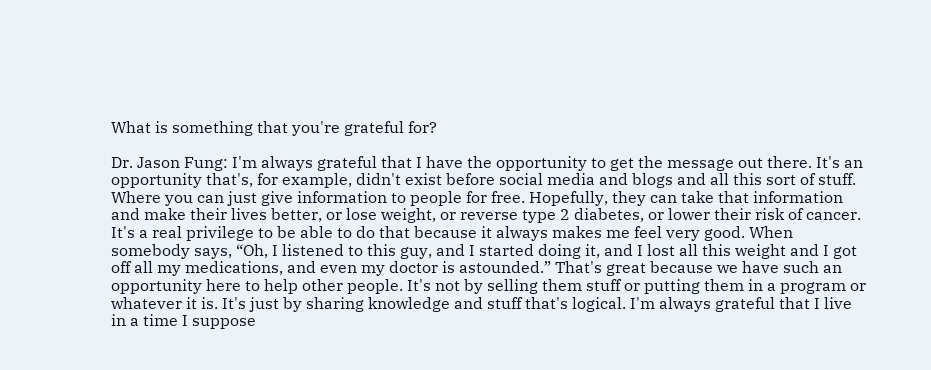What is something that you're grateful for?

Dr. Jason Fung: I'm always grateful that I have the opportunity to get the message out there. It's an opportunity that's, for example, didn't exist before social media and blogs and all this sort of stuff. Where you can just give information to people for free. Hopefully, they can take that information and make their lives better, or lose weight, or reverse type 2 diabetes, or lower their risk of cancer. It's a real privilege to be able to do that because it always makes me feel very good. When somebody says, “Oh, I listened to this guy, and I started doing it, and I lost all this weight and I got off all my medications, and even my doctor is astounded.” That's great because we have such an opportunity here to help other people. It's not by selling them stuff or putting them in a program or whatever it is. It's just by sharing knowledge and stuff that's logical. I'm always grateful that I live in a time I suppose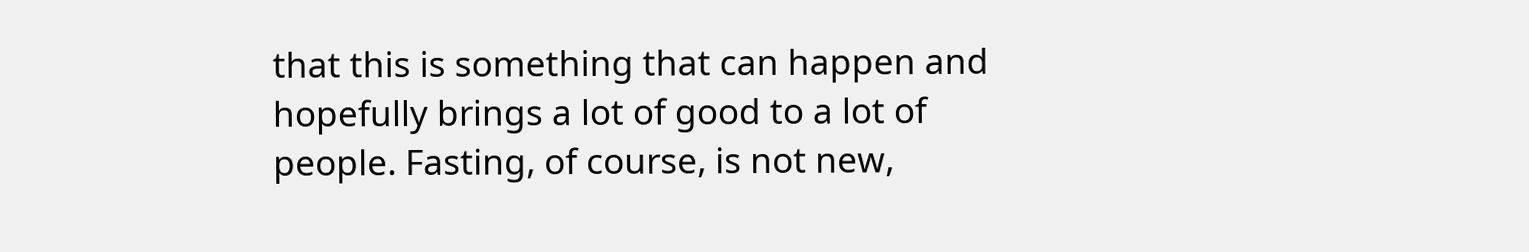that this is something that can happen and hopefully brings a lot of good to a lot of people. Fasting, of course, is not new,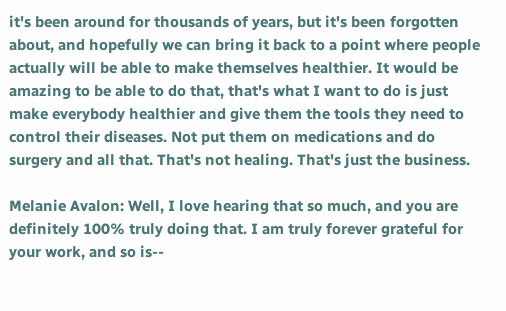it's been around for thousands of years, but it's been forgotten about, and hopefully we can bring it back to a point where people actually will be able to make themselves healthier. It would be amazing to be able to do that, that's what I want to do is just make everybody healthier and give them the tools they need to control their diseases. Not put them on medications and do surgery and all that. That's not healing. That's just the business.

Melanie Avalon: Well, I love hearing that so much, and you are definitely 100% truly doing that. I am truly forever grateful for your work, and so is--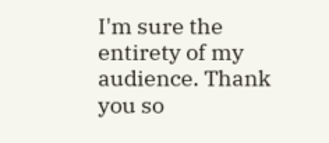I'm sure the entirety of my audience. Thank you so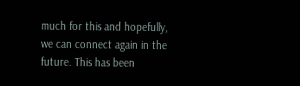much for this and hopefully, we can connect again in the future. This has been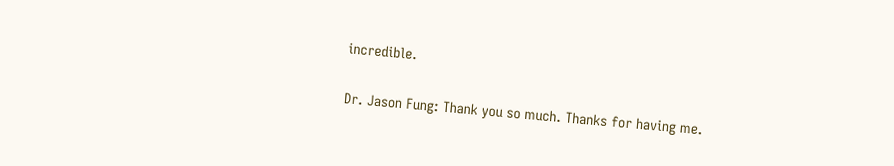incredible.

Dr. Jason Fung: Thank you so much. Thanks for having me.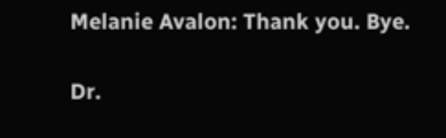Melanie Avalon: Thank you. Bye.

Dr.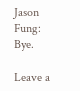Jason Fung: Bye.

Leave a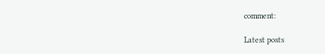comment:

Latest posts